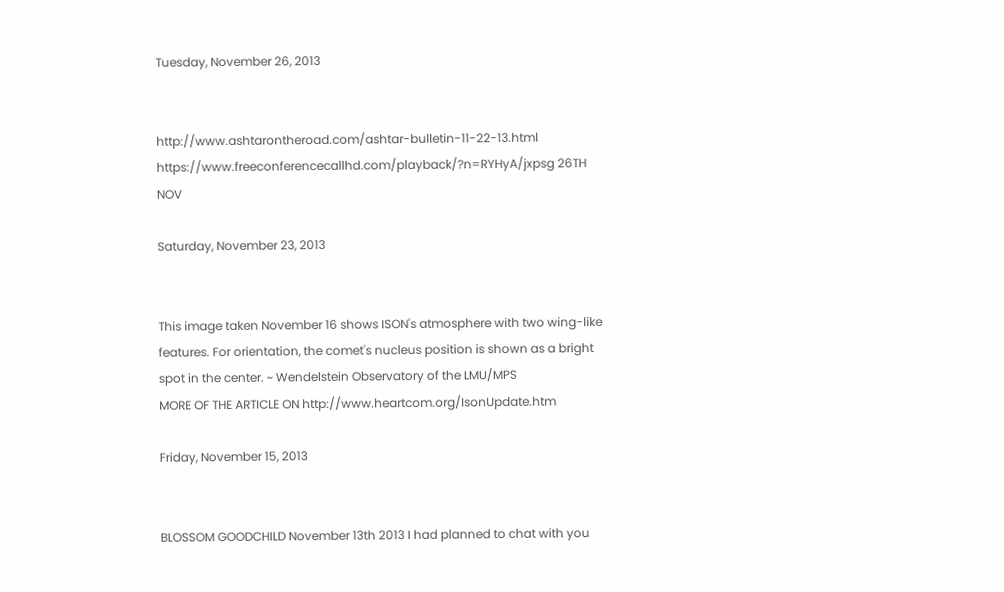Tuesday, November 26, 2013


http://www.ashtarontheroad.com/ashtar-bulletin-11-22-13.html https://www.freeconferencecallhd.com/playback/?n=RYHyA/jxpsg 26TH NOV

Saturday, November 23, 2013


This image taken November 16 shows ISON's atmosphere with two wing-like features. For orientation, the comet's nucleus position is shown as a bright spot in the center. ~ Wendelstein Observatory of the LMU/MPS
MORE OF THE ARTICLE ON http://www.heartcom.org/IsonUpdate.htm

Friday, November 15, 2013


BLOSSOM GOODCHILD November 13th 2013 I had planned to chat with you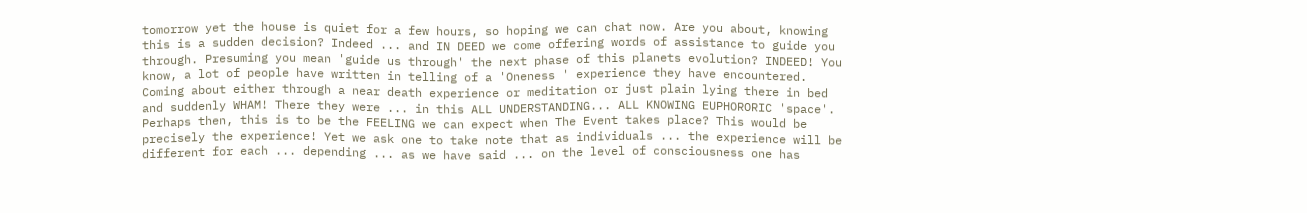tomorrow yet the house is quiet for a few hours, so hoping we can chat now. Are you about, knowing this is a sudden decision? Indeed ... and IN DEED we come offering words of assistance to guide you through. Presuming you mean 'guide us through' the next phase of this planets evolution? INDEED! You know, a lot of people have written in telling of a 'Oneness ' experience they have encountered. Coming about either through a near death experience or meditation or just plain lying there in bed and suddenly WHAM! There they were ... in this ALL UNDERSTANDING... ALL KNOWING EUPHORORIC 'space'. Perhaps then, this is to be the FEELING we can expect when The Event takes place? This would be precisely the experience! Yet we ask one to take note that as individuals ... the experience will be different for each ... depending ... as we have said ... on the level of consciousness one has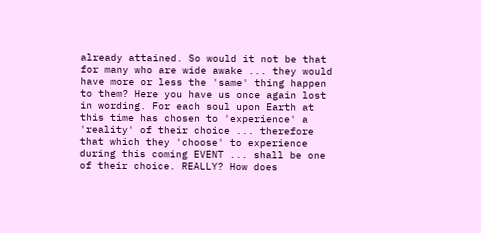already attained. So would it not be that for many who are wide awake ... they would have more or less the 'same' thing happen to them? Here you have us once again lost in wording. For each soul upon Earth at this time has chosen to 'experience' a 'reality' of their choice ... therefore that which they 'choose' to experience during this coming EVENT ... shall be one of their choice. REALLY? How does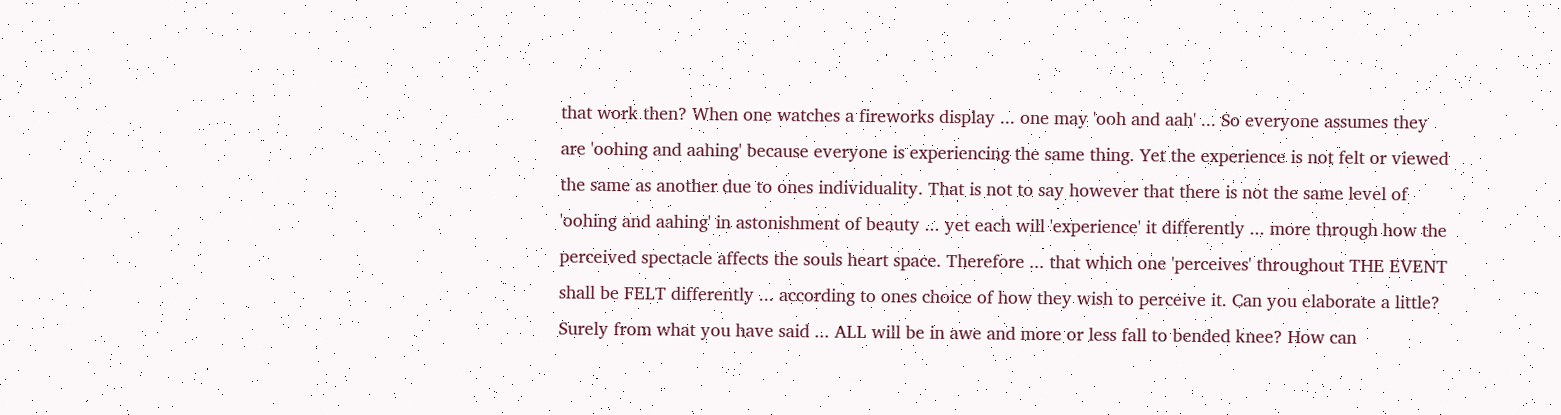that work then? When one watches a fireworks display ... one may 'ooh and aah' ... So everyone assumes they are 'oohing and aahing' because everyone is experiencing the same thing. Yet the experience is not felt or viewed the same as another due to ones individuality. That is not to say however that there is not the same level of 'oohing and aahing' in astonishment of beauty ... yet each will 'experience' it differently ... more through how the perceived spectacle affects the souls heart space. Therefore ... that which one 'perceives' throughout THE EVENT shall be FELT differently ... according to ones choice of how they wish to perceive it. Can you elaborate a little? Surely from what you have said ... ALL will be in awe and more or less fall to bended knee? How can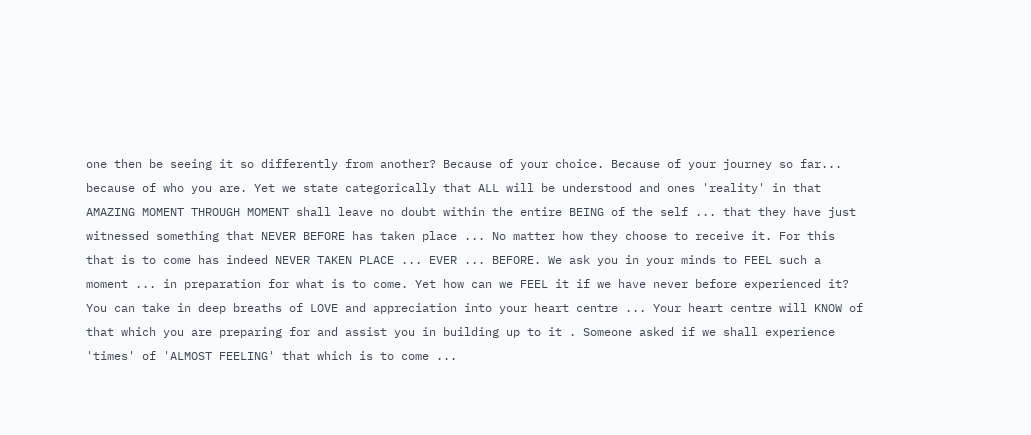one then be seeing it so differently from another? Because of your choice. Because of your journey so far... because of who you are. Yet we state categorically that ALL will be understood and ones 'reality' in that AMAZING MOMENT THROUGH MOMENT shall leave no doubt within the entire BEING of the self ... that they have just witnessed something that NEVER BEFORE has taken place ... No matter how they choose to receive it. For this that is to come has indeed NEVER TAKEN PLACE ... EVER ... BEFORE. We ask you in your minds to FEEL such a moment ... in preparation for what is to come. Yet how can we FEEL it if we have never before experienced it? You can take in deep breaths of LOVE and appreciation into your heart centre ... Your heart centre will KNOW of that which you are preparing for and assist you in building up to it . Someone asked if we shall experience 'times' of 'ALMOST FEELING' that which is to come ...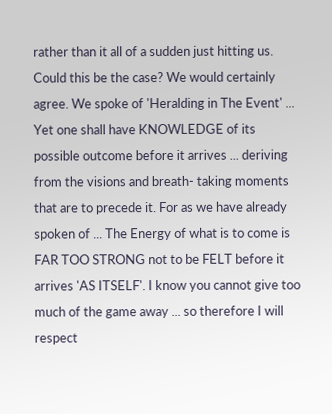rather than it all of a sudden just hitting us. Could this be the case? We would certainly agree. We spoke of 'Heralding in The Event' ... Yet one shall have KNOWLEDGE of its possible outcome before it arrives ... deriving from the visions and breath- taking moments that are to precede it. For as we have already spoken of ... The Energy of what is to come is FAR TOO STRONG not to be FELT before it arrives 'AS ITSELF'. I know you cannot give too much of the game away ... so therefore I will respect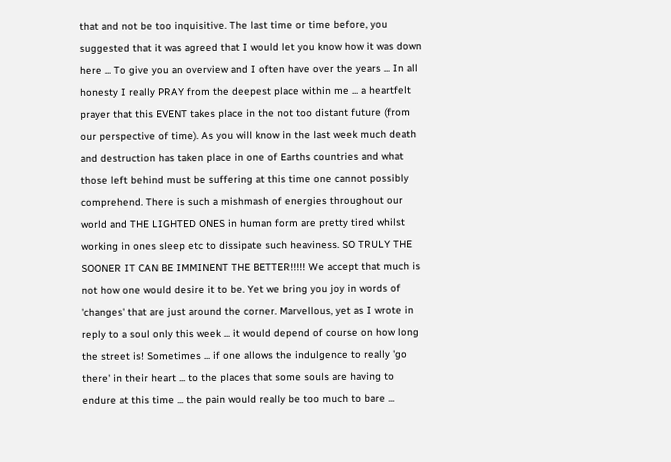that and not be too inquisitive. The last time or time before, you suggested that it was agreed that I would let you know how it was down here ... To give you an overview and I often have over the years ... In all honesty I really PRAY from the deepest place within me ... a heartfelt prayer that this EVENT takes place in the not too distant future (from our perspective of time). As you will know in the last week much death and destruction has taken place in one of Earths countries and what those left behind must be suffering at this time one cannot possibly comprehend. There is such a mishmash of energies throughout our world and THE LIGHTED ONES in human form are pretty tired whilst working in ones sleep etc to dissipate such heaviness. SO TRULY THE SOONER IT CAN BE IMMINENT THE BETTER!!!!! We accept that much is not how one would desire it to be. Yet we bring you joy in words of 'changes' that are just around the corner. Marvellous, yet as I wrote in reply to a soul only this week ... it would depend of course on how long the street is! Sometimes ... if one allows the indulgence to really 'go there' in their heart ... to the places that some souls are having to endure at this time ... the pain would really be too much to bare ...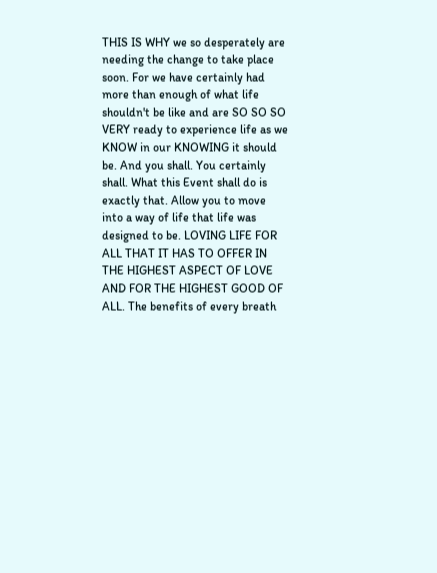THIS IS WHY we so desperately are needing the change to take place soon. For we have certainly had more than enough of what life shouldn't be like and are SO SO SO VERY ready to experience life as we KNOW in our KNOWING it should be. And you shall. You certainly shall. What this Event shall do is exactly that. Allow you to move into a way of life that life was designed to be. LOVING LIFE FOR ALL THAT IT HAS TO OFFER IN THE HIGHEST ASPECT OF LOVE AND FOR THE HIGHEST GOOD OF ALL. The benefits of every breath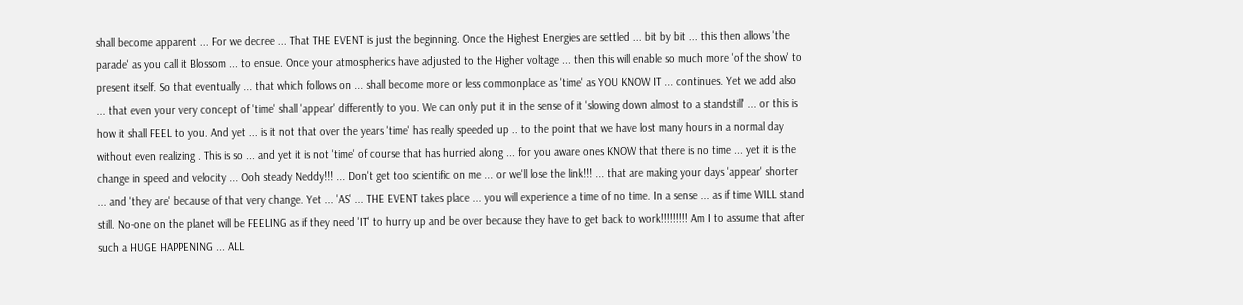shall become apparent ... For we decree ... That THE EVENT is just the beginning. Once the Highest Energies are settled ... bit by bit ... this then allows 'the parade' as you call it Blossom ... to ensue. Once your atmospherics have adjusted to the Higher voltage ... then this will enable so much more 'of the show' to present itself. So that eventually ... that which follows on ... shall become more or less commonplace as 'time' as YOU KNOW IT ... continues. Yet we add also ... that even your very concept of 'time' shall 'appear' differently to you. We can only put it in the sense of it 'slowing down almost to a standstill' ... or this is how it shall FEEL to you. And yet ... is it not that over the years 'time' has really speeded up .. to the point that we have lost many hours in a normal day without even realizing . This is so ... and yet it is not 'time' of course that has hurried along ... for you aware ones KNOW that there is no time ... yet it is the change in speed and velocity ... Ooh steady Neddy!!! ... Don't get too scientific on me ... or we'll lose the link!!! ... that are making your days 'appear' shorter ... and 'they are' because of that very change. Yet ... 'AS' ... THE EVENT takes place ... you will experience a time of no time. In a sense ... as if time WILL stand still. No-one on the planet will be FEELING as if they need 'IT' to hurry up and be over because they have to get back to work!!!!!!!!! Am I to assume that after such a HUGE HAPPENING ... ALL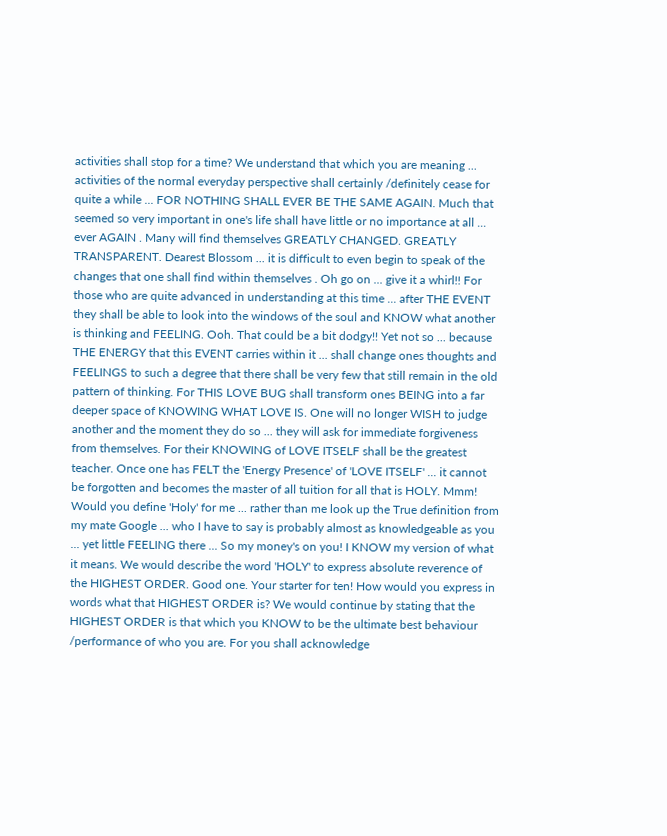activities shall stop for a time? We understand that which you are meaning ... activities of the normal everyday perspective shall certainly /definitely cease for quite a while ... FOR NOTHING SHALL EVER BE THE SAME AGAIN. Much that seemed so very important in one's life shall have little or no importance at all ... ever AGAIN . Many will find themselves GREATLY CHANGED. GREATLY TRANSPARENT. Dearest Blossom ... it is difficult to even begin to speak of the changes that one shall find within themselves . Oh go on ... give it a whirl!! For those who are quite advanced in understanding at this time ... after THE EVENT they shall be able to look into the windows of the soul and KNOW what another is thinking and FEELING. Ooh. That could be a bit dodgy!! Yet not so ... because THE ENERGY that this EVENT carries within it ... shall change ones thoughts and FEELINGS to such a degree that there shall be very few that still remain in the old pattern of thinking. For THIS LOVE BUG shall transform ones BEING into a far deeper space of KNOWING WHAT LOVE IS. One will no longer WISH to judge another and the moment they do so ... they will ask for immediate forgiveness from themselves. For their KNOWING of LOVE ITSELF shall be the greatest teacher. Once one has FELT the 'Energy Presence' of 'LOVE ITSELF' ... it cannot be forgotten and becomes the master of all tuition for all that is HOLY. Mmm! Would you define 'Holy' for me ... rather than me look up the True definition from my mate Google ... who I have to say is probably almost as knowledgeable as you ... yet little FEELING there ... So my money's on you! I KNOW my version of what it means. We would describe the word 'HOLY' to express absolute reverence of the HIGHEST ORDER. Good one. Your starter for ten! How would you express in words what that HIGHEST ORDER is? We would continue by stating that the HIGHEST ORDER is that which you KNOW to be the ultimate best behaviour /performance of who you are. For you shall acknowledge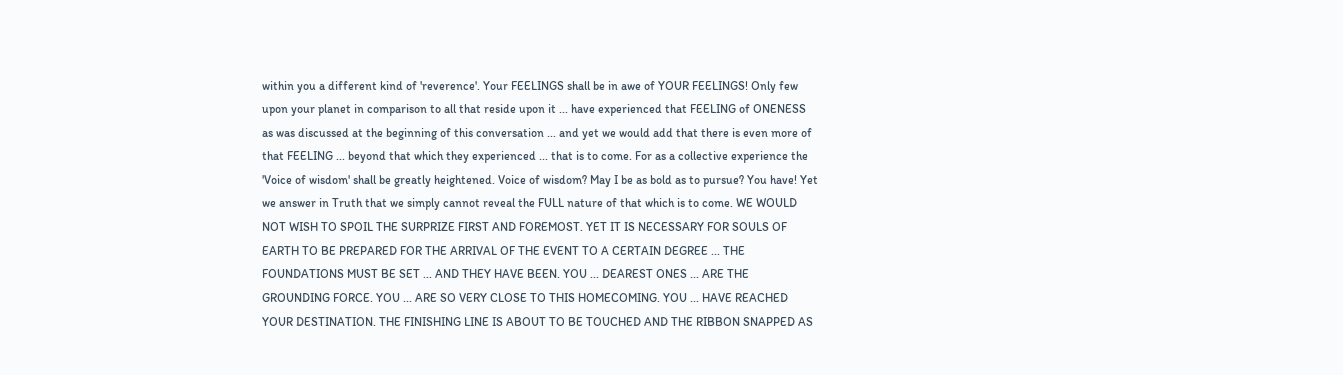within you a different kind of 'reverence'. Your FEELINGS shall be in awe of YOUR FEELINGS! Only few upon your planet in comparison to all that reside upon it ... have experienced that FEELING of ONENESS as was discussed at the beginning of this conversation ... and yet we would add that there is even more of that FEELING ... beyond that which they experienced ... that is to come. For as a collective experience the 'Voice of wisdom' shall be greatly heightened. Voice of wisdom? May I be as bold as to pursue? You have! Yet we answer in Truth that we simply cannot reveal the FULL nature of that which is to come. WE WOULD NOT WISH TO SPOIL THE SURPRIZE FIRST AND FOREMOST. YET IT IS NECESSARY FOR SOULS OF EARTH TO BE PREPARED FOR THE ARRIVAL OF THE EVENT TO A CERTAIN DEGREE ... THE FOUNDATIONS MUST BE SET ... AND THEY HAVE BEEN. YOU ... DEAREST ONES ... ARE THE GROUNDING FORCE. YOU ... ARE SO VERY CLOSE TO THIS HOMECOMING. YOU ... HAVE REACHED YOUR DESTINATION. THE FINISHING LINE IS ABOUT TO BE TOUCHED AND THE RIBBON SNAPPED AS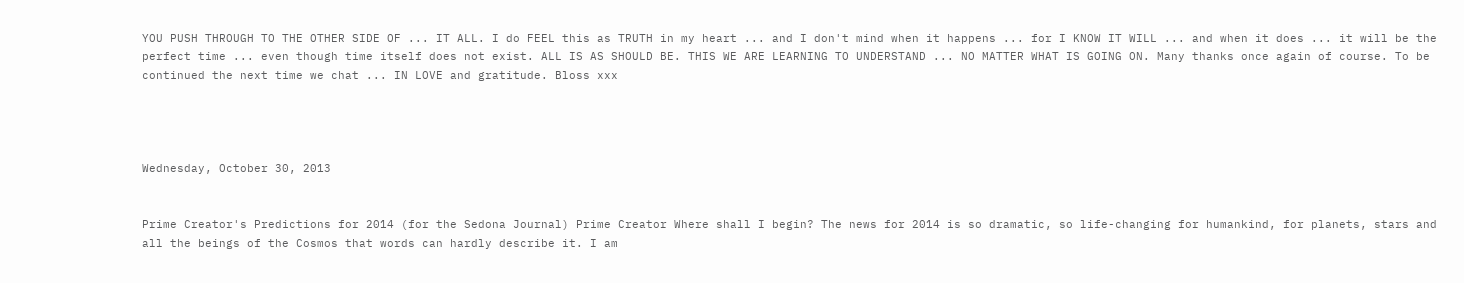YOU PUSH THROUGH TO THE OTHER SIDE OF ... IT ALL. I do FEEL this as TRUTH in my heart ... and I don't mind when it happens ... for I KNOW IT WILL ... and when it does ... it will be the perfect time ... even though time itself does not exist. ALL IS AS SHOULD BE. THIS WE ARE LEARNING TO UNDERSTAND ... NO MATTER WHAT IS GOING ON. Many thanks once again of course. To be continued the next time we chat ... IN LOVE and gratitude. Bloss xxx




Wednesday, October 30, 2013


Prime Creator's Predictions for 2014 (for the Sedona Journal) Prime Creator Where shall I begin? The news for 2014 is so dramatic, so life-changing for humankind, for planets, stars and all the beings of the Cosmos that words can hardly describe it. I am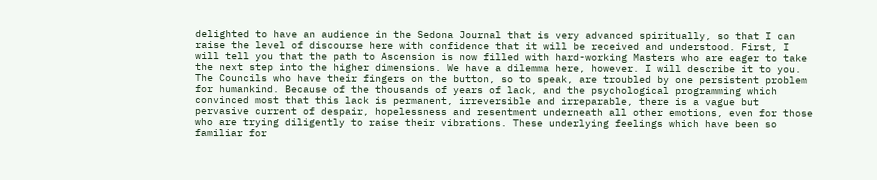delighted to have an audience in the Sedona Journal that is very advanced spiritually, so that I can raise the level of discourse here with confidence that it will be received and understood. First, I will tell you that the path to Ascension is now filled with hard-working Masters who are eager to take the next step into the higher dimensions. We have a dilemma here, however. I will describe it to you. The Councils who have their fingers on the button, so to speak, are troubled by one persistent problem for humankind. Because of the thousands of years of lack, and the psychological programming which convinced most that this lack is permanent, irreversible and irreparable, there is a vague but pervasive current of despair, hopelessness and resentment underneath all other emotions, even for those who are trying diligently to raise their vibrations. These underlying feelings which have been so familiar for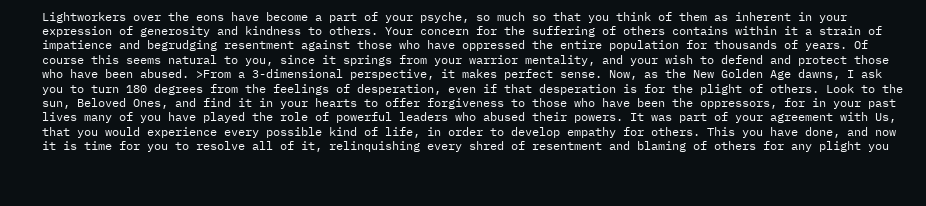Lightworkers over the eons have become a part of your psyche, so much so that you think of them as inherent in your expression of generosity and kindness to others. Your concern for the suffering of others contains within it a strain of impatience and begrudging resentment against those who have oppressed the entire population for thousands of years. Of course this seems natural to you, since it springs from your warrior mentality, and your wish to defend and protect those who have been abused. >From a 3-dimensional perspective, it makes perfect sense. Now, as the New Golden Age dawns, I ask you to turn 180 degrees from the feelings of desperation, even if that desperation is for the plight of others. Look to the sun, Beloved Ones, and find it in your hearts to offer forgiveness to those who have been the oppressors, for in your past lives many of you have played the role of powerful leaders who abused their powers. It was part of your agreement with Us, that you would experience every possible kind of life, in order to develop empathy for others. This you have done, and now it is time for you to resolve all of it, relinquishing every shred of resentment and blaming of others for any plight you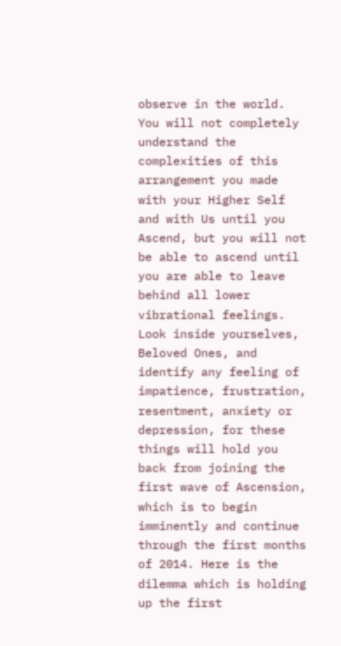observe in the world. You will not completely understand the complexities of this arrangement you made with your Higher Self and with Us until you Ascend, but you will not be able to ascend until you are able to leave behind all lower vibrational feelings. Look inside yourselves, Beloved Ones, and identify any feeling of impatience, frustration, resentment, anxiety or depression, for these things will hold you back from joining the first wave of Ascension, which is to begin imminently and continue through the first months of 2014. Here is the dilemma which is holding up the first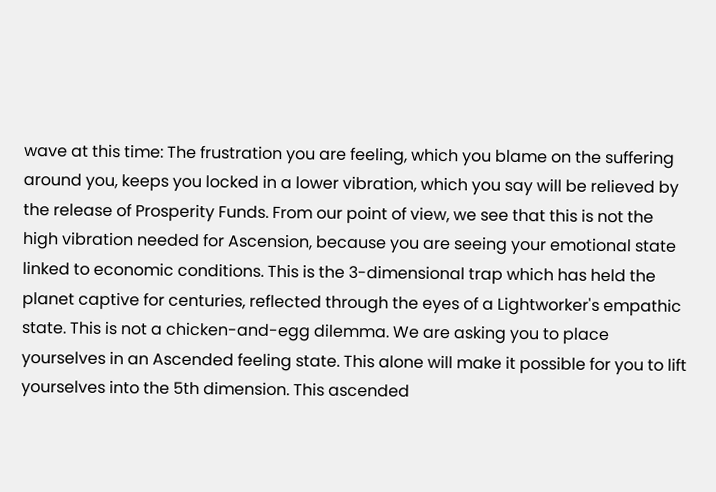wave at this time: The frustration you are feeling, which you blame on the suffering around you, keeps you locked in a lower vibration, which you say will be relieved by the release of Prosperity Funds. From our point of view, we see that this is not the high vibration needed for Ascension, because you are seeing your emotional state linked to economic conditions. This is the 3-dimensional trap which has held the planet captive for centuries, reflected through the eyes of a Lightworker's empathic state. This is not a chicken-and-egg dilemma. We are asking you to place yourselves in an Ascended feeling state. This alone will make it possible for you to lift yourselves into the 5th dimension. This ascended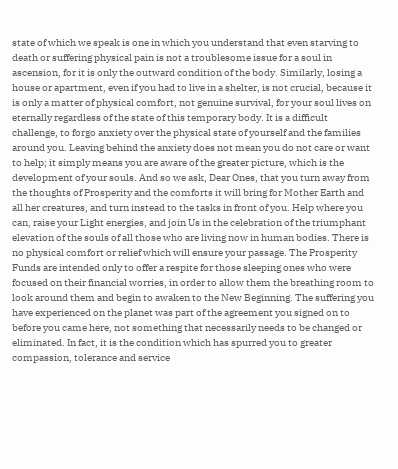state of which we speak is one in which you understand that even starving to death or suffering physical pain is not a troublesome issue for a soul in ascension, for it is only the outward condition of the body. Similarly, losing a house or apartment, even if you had to live in a shelter, is not crucial, because it is only a matter of physical comfort, not genuine survival, for your soul lives on eternally regardless of the state of this temporary body. It is a difficult challenge, to forgo anxiety over the physical state of yourself and the families around you. Leaving behind the anxiety does not mean you do not care or want to help; it simply means you are aware of the greater picture, which is the development of your souls. And so we ask, Dear Ones, that you turn away from the thoughts of Prosperity and the comforts it will bring for Mother Earth and all her creatures, and turn instead to the tasks in front of you. Help where you can, raise your Light energies, and join Us in the celebration of the triumphant elevation of the souls of all those who are living now in human bodies. There is no physical comfort or relief which will ensure your passage. The Prosperity Funds are intended only to offer a respite for those sleeping ones who were focused on their financial worries, in order to allow them the breathing room to look around them and begin to awaken to the New Beginning. The suffering you have experienced on the planet was part of the agreement you signed on to before you came here, not something that necessarily needs to be changed or eliminated. In fact, it is the condition which has spurred you to greater compassion, tolerance and service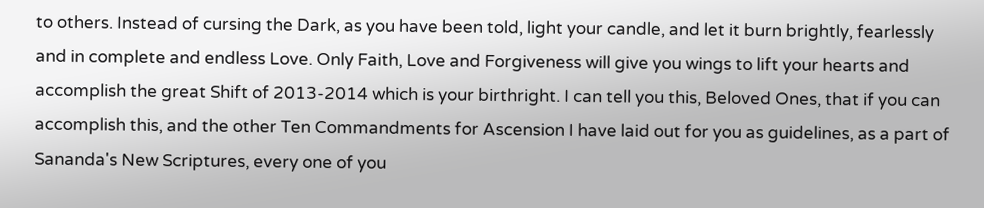to others. Instead of cursing the Dark, as you have been told, light your candle, and let it burn brightly, fearlessly and in complete and endless Love. Only Faith, Love and Forgiveness will give you wings to lift your hearts and accomplish the great Shift of 2013-2014 which is your birthright. I can tell you this, Beloved Ones, that if you can accomplish this, and the other Ten Commandments for Ascension I have laid out for you as guidelines, as a part of Sananda's New Scriptures, every one of you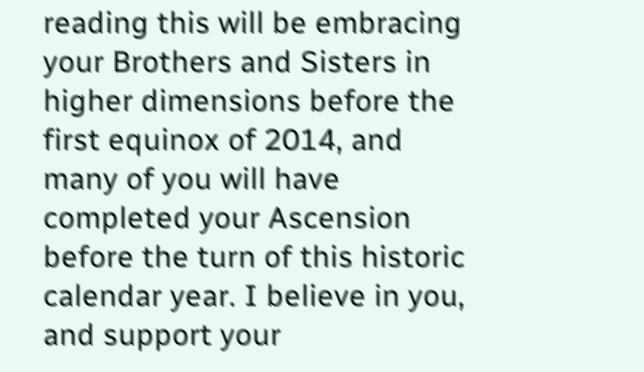reading this will be embracing your Brothers and Sisters in higher dimensions before the first equinox of 2014, and many of you will have completed your Ascension before the turn of this historic calendar year. I believe in you, and support your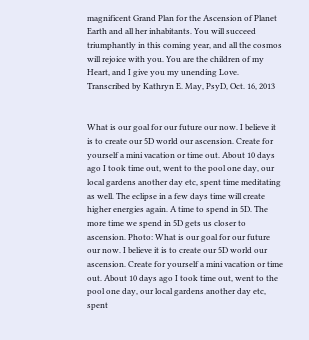magnificent Grand Plan for the Ascension of Planet Earth and all her inhabitants. You will succeed triumphantly in this coming year, and all the cosmos will rejoice with you. You are the children of my Heart, and I give you my unending Love. Transcribed by Kathryn E. May, PsyD, Oct. 16, 2013


What is our goal for our future our now. I believe it is to create our 5D world our ascension. Create for yourself a mini vacation or time out. About 10 days ago I took time out, went to the pool one day, our local gardens another day etc, spent time meditating as well. The eclipse in a few days time will create higher energies again. A time to spend in 5D. The more time we spend in 5D gets us closer to ascension. Photo: What is our goal for our future our now. I believe it is to create our 5D world our ascension. Create for yourself a mini vacation or time out. About 10 days ago I took time out, went to the pool one day, our local gardens another day etc, spent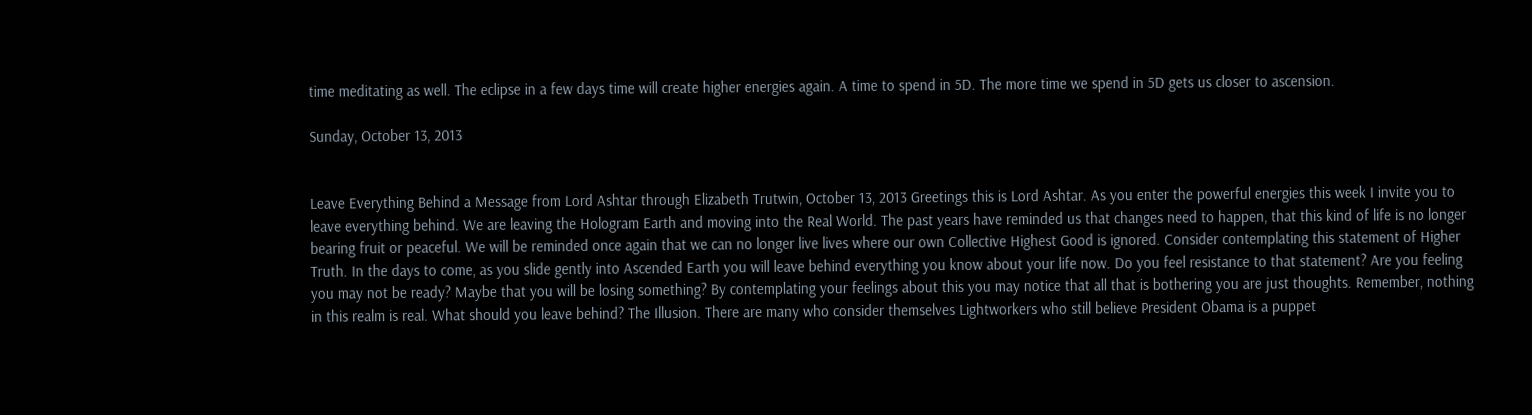time meditating as well. The eclipse in a few days time will create higher energies again. A time to spend in 5D. The more time we spend in 5D gets us closer to ascension.

Sunday, October 13, 2013


Leave Everything Behind a Message from Lord Ashtar through Elizabeth Trutwin, October 13, 2013 Greetings this is Lord Ashtar. As you enter the powerful energies this week I invite you to leave everything behind. We are leaving the Hologram Earth and moving into the Real World. The past years have reminded us that changes need to happen, that this kind of life is no longer bearing fruit or peaceful. We will be reminded once again that we can no longer live lives where our own Collective Highest Good is ignored. Consider contemplating this statement of Higher Truth. In the days to come, as you slide gently into Ascended Earth you will leave behind everything you know about your life now. Do you feel resistance to that statement? Are you feeling you may not be ready? Maybe that you will be losing something? By contemplating your feelings about this you may notice that all that is bothering you are just thoughts. Remember, nothing in this realm is real. What should you leave behind? The Illusion. There are many who consider themselves Lightworkers who still believe President Obama is a puppet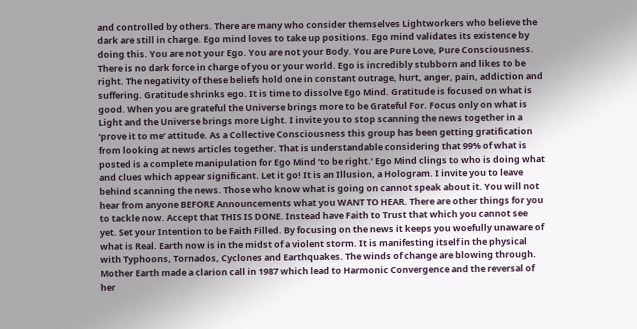and controlled by others. There are many who consider themselves Lightworkers who believe the dark are still in charge. Ego mind loves to take up positions. Ego mind validates its existence by doing this. You are not your Ego. You are not your Body. You are Pure Love, Pure Consciousness. There is no dark force in charge of you or your world. Ego is incredibly stubborn and likes to be right. The negativity of these beliefs hold one in constant outrage, hurt, anger, pain, addiction and suffering. Gratitude shrinks ego. It is time to dissolve Ego Mind. Gratitude is focused on what is good. When you are grateful the Universe brings more to be Grateful For. Focus only on what is Light and the Universe brings more Light. I invite you to stop scanning the news together in a ‘prove it to me’ attitude. As a Collective Consciousness this group has been getting gratification from looking at news articles together. That is understandable considering that 99% of what is posted is a complete manipulation for Ego Mind ‘to be right.’ Ego Mind clings to who is doing what and clues which appear significant. Let it go! It is an Illusion, a Hologram. I invite you to leave behind scanning the news. Those who know what is going on cannot speak about it. You will not hear from anyone BEFORE Announcements what you WANT TO HEAR. There are other things for you to tackle now. Accept that THIS IS DONE. Instead have Faith to Trust that which you cannot see yet. Set your Intention to be Faith Filled. By focusing on the news it keeps you woefully unaware of what is Real. Earth now is in the midst of a violent storm. It is manifesting itself in the physical with Typhoons, Tornados, Cyclones and Earthquakes. The winds of change are blowing through. Mother Earth made a clarion call in 1987 which lead to Harmonic Convergence and the reversal of her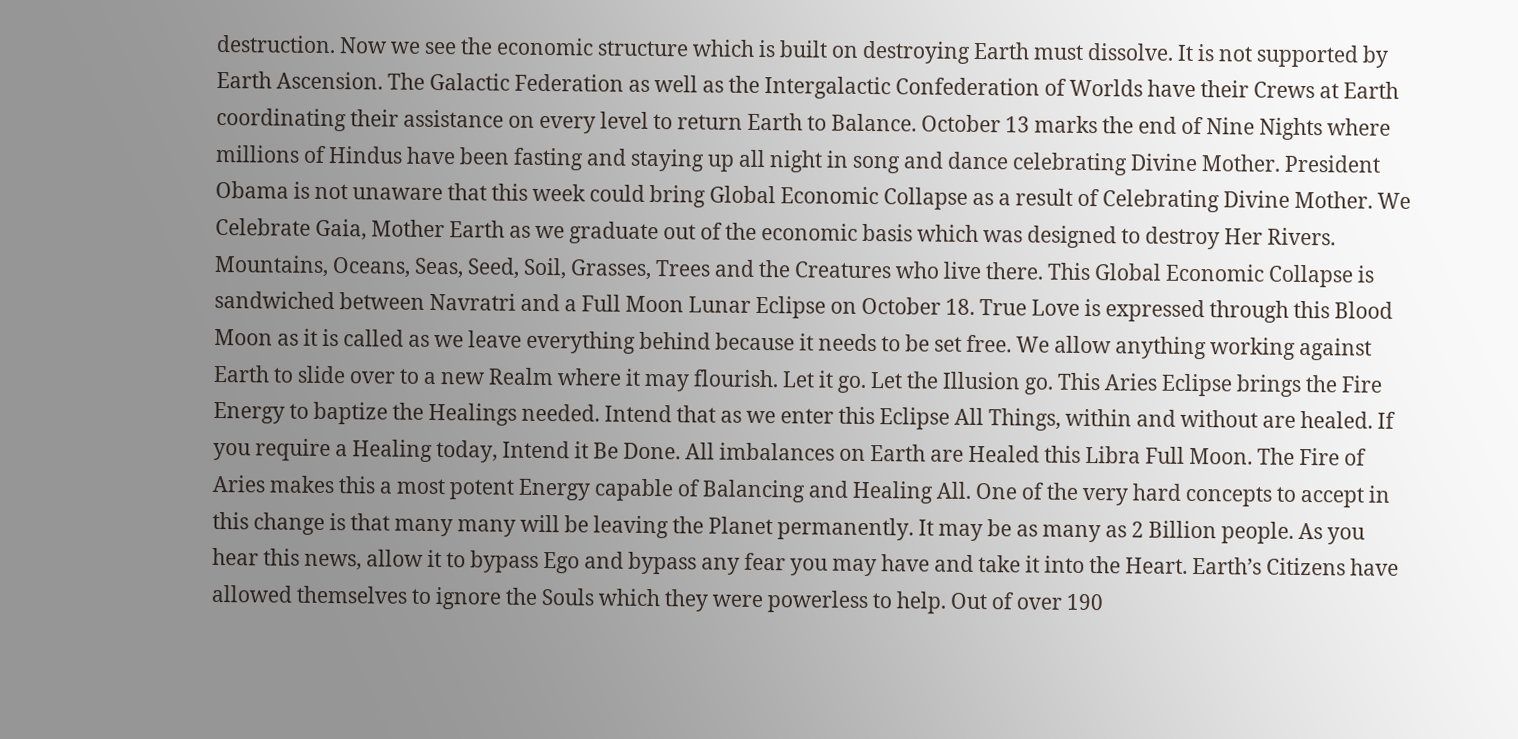destruction. Now we see the economic structure which is built on destroying Earth must dissolve. It is not supported by Earth Ascension. The Galactic Federation as well as the Intergalactic Confederation of Worlds have their Crews at Earth coordinating their assistance on every level to return Earth to Balance. October 13 marks the end of Nine Nights where millions of Hindus have been fasting and staying up all night in song and dance celebrating Divine Mother. President Obama is not unaware that this week could bring Global Economic Collapse as a result of Celebrating Divine Mother. We Celebrate Gaia, Mother Earth as we graduate out of the economic basis which was designed to destroy Her Rivers. Mountains, Oceans, Seas, Seed, Soil, Grasses, Trees and the Creatures who live there. This Global Economic Collapse is sandwiched between Navratri and a Full Moon Lunar Eclipse on October 18. True Love is expressed through this Blood Moon as it is called as we leave everything behind because it needs to be set free. We allow anything working against Earth to slide over to a new Realm where it may flourish. Let it go. Let the Illusion go. This Aries Eclipse brings the Fire Energy to baptize the Healings needed. Intend that as we enter this Eclipse All Things, within and without are healed. If you require a Healing today, Intend it Be Done. All imbalances on Earth are Healed this Libra Full Moon. The Fire of Aries makes this a most potent Energy capable of Balancing and Healing All. One of the very hard concepts to accept in this change is that many many will be leaving the Planet permanently. It may be as many as 2 Billion people. As you hear this news, allow it to bypass Ego and bypass any fear you may have and take it into the Heart. Earth’s Citizens have allowed themselves to ignore the Souls which they were powerless to help. Out of over 190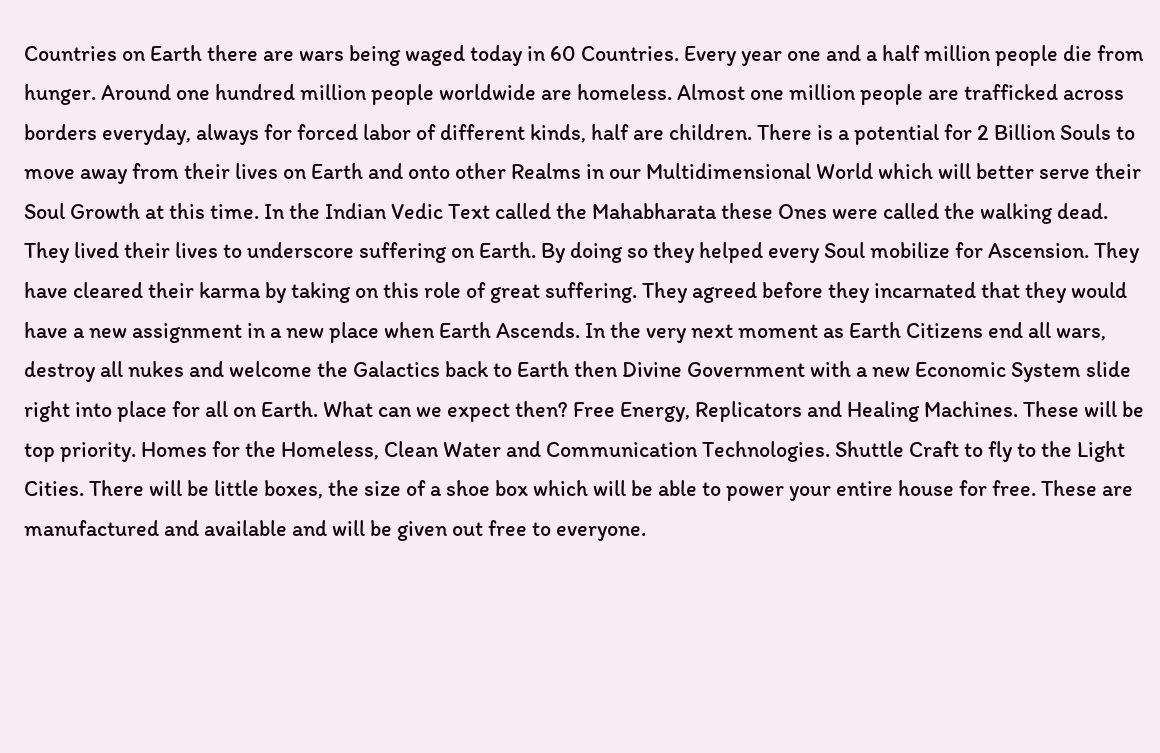Countries on Earth there are wars being waged today in 60 Countries. Every year one and a half million people die from hunger. Around one hundred million people worldwide are homeless. Almost one million people are trafficked across borders everyday, always for forced labor of different kinds, half are children. There is a potential for 2 Billion Souls to move away from their lives on Earth and onto other Realms in our Multidimensional World which will better serve their Soul Growth at this time. In the Indian Vedic Text called the Mahabharata these Ones were called the walking dead. They lived their lives to underscore suffering on Earth. By doing so they helped every Soul mobilize for Ascension. They have cleared their karma by taking on this role of great suffering. They agreed before they incarnated that they would have a new assignment in a new place when Earth Ascends. In the very next moment as Earth Citizens end all wars, destroy all nukes and welcome the Galactics back to Earth then Divine Government with a new Economic System slide right into place for all on Earth. What can we expect then? Free Energy, Replicators and Healing Machines. These will be top priority. Homes for the Homeless, Clean Water and Communication Technologies. Shuttle Craft to fly to the Light Cities. There will be little boxes, the size of a shoe box which will be able to power your entire house for free. These are manufactured and available and will be given out free to everyone.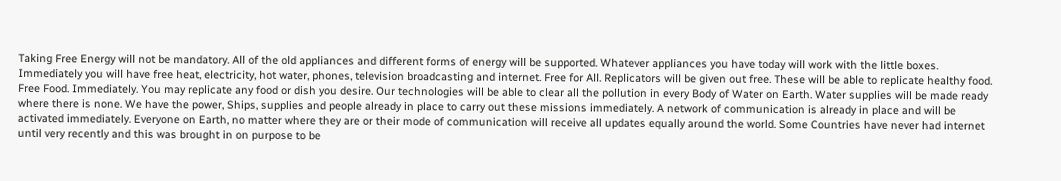Taking Free Energy will not be mandatory. All of the old appliances and different forms of energy will be supported. Whatever appliances you have today will work with the little boxes. Immediately you will have free heat, electricity, hot water, phones, television broadcasting and internet. Free for All. Replicators will be given out free. These will be able to replicate healthy food. Free Food. Immediately. You may replicate any food or dish you desire. Our technologies will be able to clear all the pollution in every Body of Water on Earth. Water supplies will be made ready where there is none. We have the power, Ships, supplies and people already in place to carry out these missions immediately. A network of communication is already in place and will be activated immediately. Everyone on Earth, no matter where they are or their mode of communication will receive all updates equally around the world. Some Countries have never had internet until very recently and this was brought in on purpose to be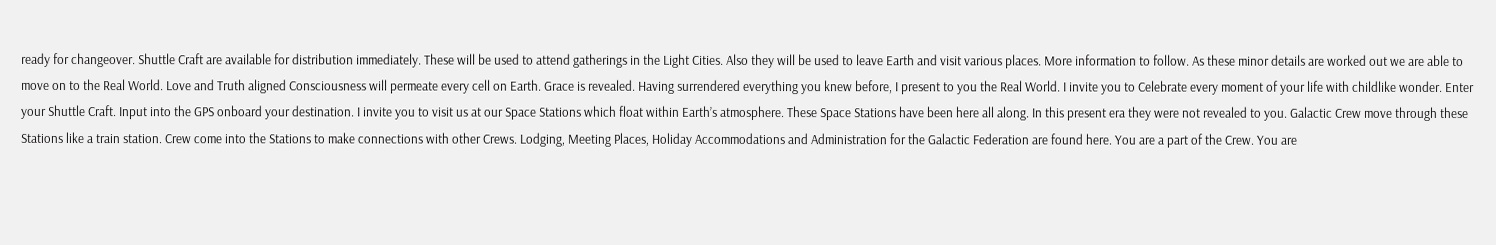ready for changeover. Shuttle Craft are available for distribution immediately. These will be used to attend gatherings in the Light Cities. Also they will be used to leave Earth and visit various places. More information to follow. As these minor details are worked out we are able to move on to the Real World. Love and Truth aligned Consciousness will permeate every cell on Earth. Grace is revealed. Having surrendered everything you knew before, I present to you the Real World. I invite you to Celebrate every moment of your life with childlike wonder. Enter your Shuttle Craft. Input into the GPS onboard your destination. I invite you to visit us at our Space Stations which float within Earth’s atmosphere. These Space Stations have been here all along. In this present era they were not revealed to you. Galactic Crew move through these Stations like a train station. Crew come into the Stations to make connections with other Crews. Lodging, Meeting Places, Holiday Accommodations and Administration for the Galactic Federation are found here. You are a part of the Crew. You are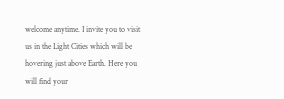welcome anytime. I invite you to visit us in the Light Cities which will be hovering just above Earth. Here you will find your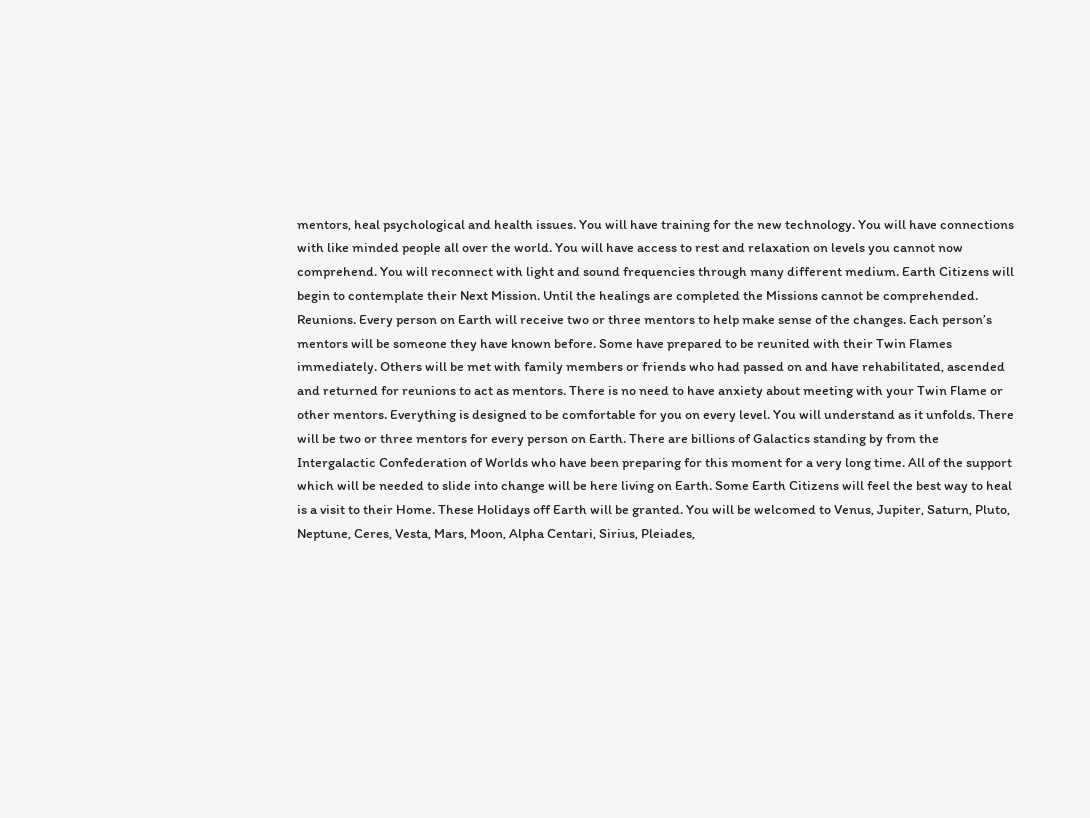mentors, heal psychological and health issues. You will have training for the new technology. You will have connections with like minded people all over the world. You will have access to rest and relaxation on levels you cannot now comprehend. You will reconnect with light and sound frequencies through many different medium. Earth Citizens will begin to contemplate their Next Mission. Until the healings are completed the Missions cannot be comprehended. Reunions. Every person on Earth will receive two or three mentors to help make sense of the changes. Each person’s mentors will be someone they have known before. Some have prepared to be reunited with their Twin Flames immediately. Others will be met with family members or friends who had passed on and have rehabilitated, ascended and returned for reunions to act as mentors. There is no need to have anxiety about meeting with your Twin Flame or other mentors. Everything is designed to be comfortable for you on every level. You will understand as it unfolds. There will be two or three mentors for every person on Earth. There are billions of Galactics standing by from the Intergalactic Confederation of Worlds who have been preparing for this moment for a very long time. All of the support which will be needed to slide into change will be here living on Earth. Some Earth Citizens will feel the best way to heal is a visit to their Home. These Holidays off Earth will be granted. You will be welcomed to Venus, Jupiter, Saturn, Pluto, Neptune, Ceres, Vesta, Mars, Moon, Alpha Centari, Sirius, Pleiades,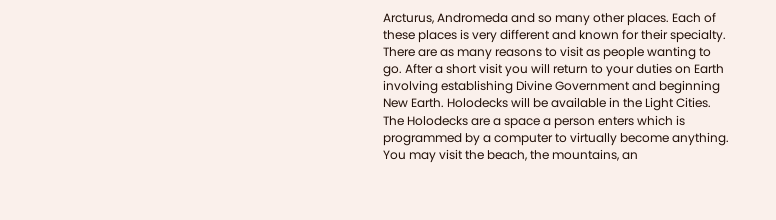Arcturus, Andromeda and so many other places. Each of these places is very different and known for their specialty. There are as many reasons to visit as people wanting to go. After a short visit you will return to your duties on Earth involving establishing Divine Government and beginning New Earth. Holodecks will be available in the Light Cities. The Holodecks are a space a person enters which is programmed by a computer to virtually become anything. You may visit the beach, the mountains, an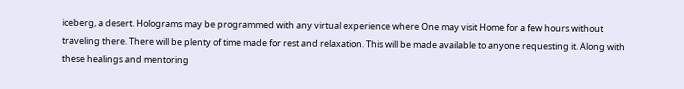iceberg, a desert. Holograms may be programmed with any virtual experience where One may visit Home for a few hours without traveling there. There will be plenty of time made for rest and relaxation. This will be made available to anyone requesting it. Along with these healings and mentoring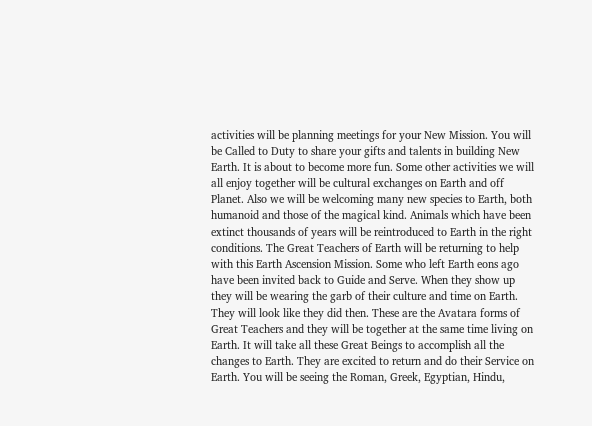activities will be planning meetings for your New Mission. You will be Called to Duty to share your gifts and talents in building New Earth. It is about to become more fun. Some other activities we will all enjoy together will be cultural exchanges on Earth and off Planet. Also we will be welcoming many new species to Earth, both humanoid and those of the magical kind. Animals which have been extinct thousands of years will be reintroduced to Earth in the right conditions. The Great Teachers of Earth will be returning to help with this Earth Ascension Mission. Some who left Earth eons ago have been invited back to Guide and Serve. When they show up they will be wearing the garb of their culture and time on Earth. They will look like they did then. These are the Avatara forms of Great Teachers and they will be together at the same time living on Earth. It will take all these Great Beings to accomplish all the changes to Earth. They are excited to return and do their Service on Earth. You will be seeing the Roman, Greek, Egyptian, Hindu,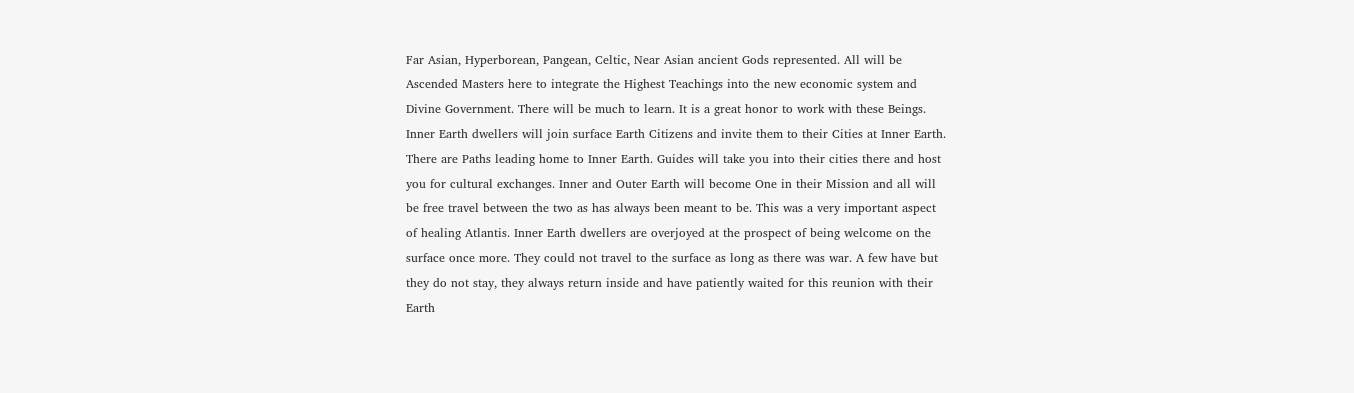Far Asian, Hyperborean, Pangean, Celtic, Near Asian ancient Gods represented. All will be Ascended Masters here to integrate the Highest Teachings into the new economic system and Divine Government. There will be much to learn. It is a great honor to work with these Beings. Inner Earth dwellers will join surface Earth Citizens and invite them to their Cities at Inner Earth. There are Paths leading home to Inner Earth. Guides will take you into their cities there and host you for cultural exchanges. Inner and Outer Earth will become One in their Mission and all will be free travel between the two as has always been meant to be. This was a very important aspect of healing Atlantis. Inner Earth dwellers are overjoyed at the prospect of being welcome on the surface once more. They could not travel to the surface as long as there was war. A few have but they do not stay, they always return inside and have patiently waited for this reunion with their Earth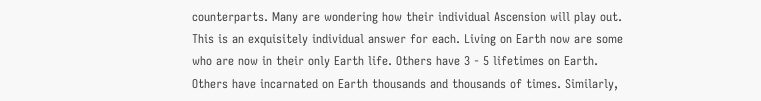counterparts. Many are wondering how their individual Ascension will play out. This is an exquisitely individual answer for each. Living on Earth now are some who are now in their only Earth life. Others have 3 - 5 lifetimes on Earth. Others have incarnated on Earth thousands and thousands of times. Similarly,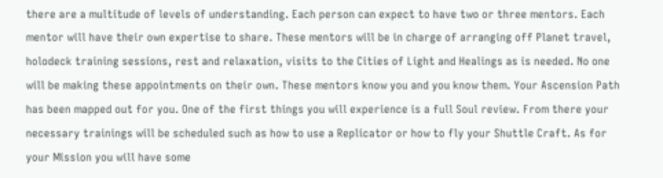there are a multitude of levels of understanding. Each person can expect to have two or three mentors. Each mentor will have their own expertise to share. These mentors will be in charge of arranging off Planet travel, holodeck training sessions, rest and relaxation, visits to the Cities of Light and Healings as is needed. No one will be making these appointments on their own. These mentors know you and you know them. Your Ascension Path has been mapped out for you. One of the first things you will experience is a full Soul review. From there your necessary trainings will be scheduled such as how to use a Replicator or how to fly your Shuttle Craft. As for your Mission you will have some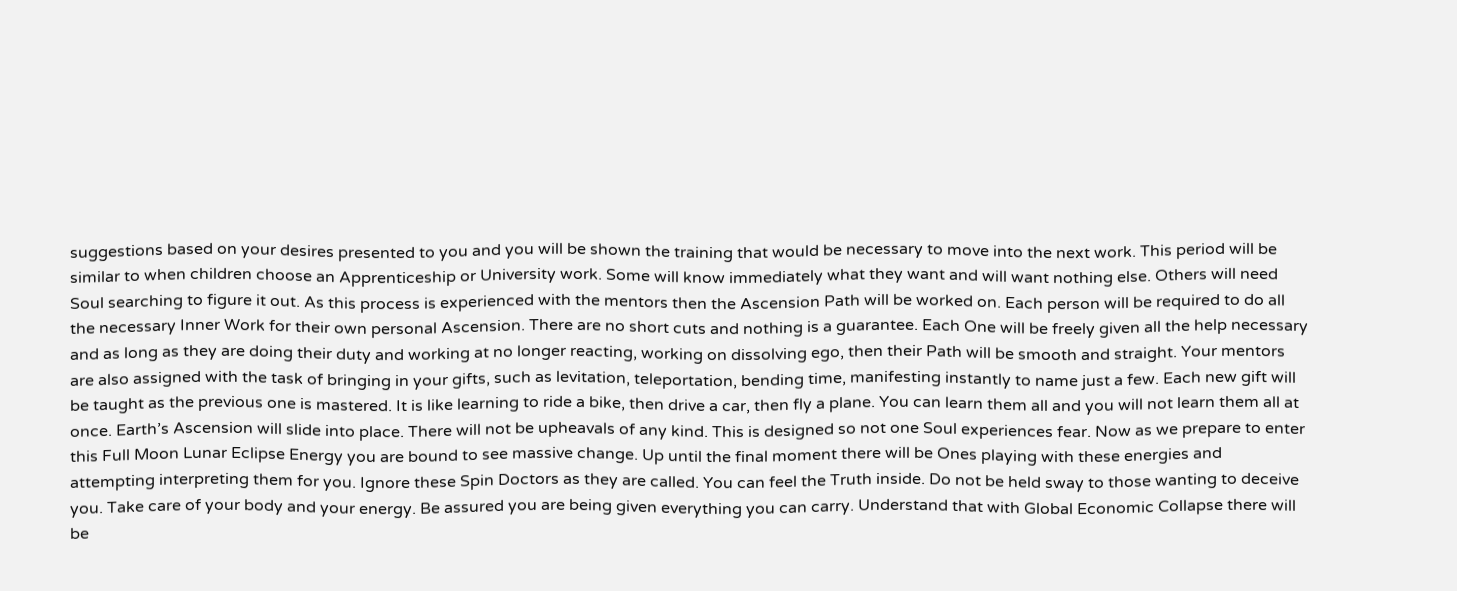suggestions based on your desires presented to you and you will be shown the training that would be necessary to move into the next work. This period will be similar to when children choose an Apprenticeship or University work. Some will know immediately what they want and will want nothing else. Others will need Soul searching to figure it out. As this process is experienced with the mentors then the Ascension Path will be worked on. Each person will be required to do all the necessary Inner Work for their own personal Ascension. There are no short cuts and nothing is a guarantee. Each One will be freely given all the help necessary and as long as they are doing their duty and working at no longer reacting, working on dissolving ego, then their Path will be smooth and straight. Your mentors are also assigned with the task of bringing in your gifts, such as levitation, teleportation, bending time, manifesting instantly to name just a few. Each new gift will be taught as the previous one is mastered. It is like learning to ride a bike, then drive a car, then fly a plane. You can learn them all and you will not learn them all at once. Earth’s Ascension will slide into place. There will not be upheavals of any kind. This is designed so not one Soul experiences fear. Now as we prepare to enter this Full Moon Lunar Eclipse Energy you are bound to see massive change. Up until the final moment there will be Ones playing with these energies and attempting interpreting them for you. Ignore these Spin Doctors as they are called. You can feel the Truth inside. Do not be held sway to those wanting to deceive you. Take care of your body and your energy. Be assured you are being given everything you can carry. Understand that with Global Economic Collapse there will be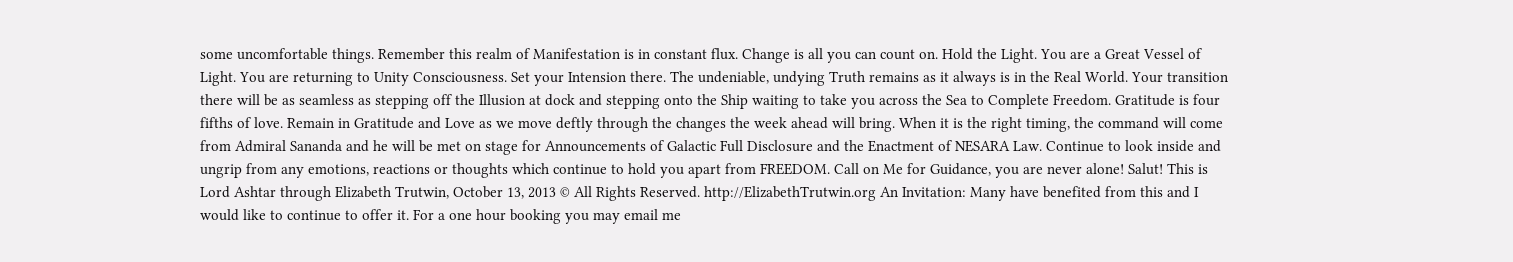some uncomfortable things. Remember this realm of Manifestation is in constant flux. Change is all you can count on. Hold the Light. You are a Great Vessel of Light. You are returning to Unity Consciousness. Set your Intension there. The undeniable, undying Truth remains as it always is in the Real World. Your transition there will be as seamless as stepping off the Illusion at dock and stepping onto the Ship waiting to take you across the Sea to Complete Freedom. Gratitude is four fifths of love. Remain in Gratitude and Love as we move deftly through the changes the week ahead will bring. When it is the right timing, the command will come from Admiral Sananda and he will be met on stage for Announcements of Galactic Full Disclosure and the Enactment of NESARA Law. Continue to look inside and ungrip from any emotions, reactions or thoughts which continue to hold you apart from FREEDOM. Call on Me for Guidance, you are never alone! Salut! This is Lord Ashtar through Elizabeth Trutwin, October 13, 2013 © All Rights Reserved. http://ElizabethTrutwin.org An Invitation: Many have benefited from this and I would like to continue to offer it. For a one hour booking you may email me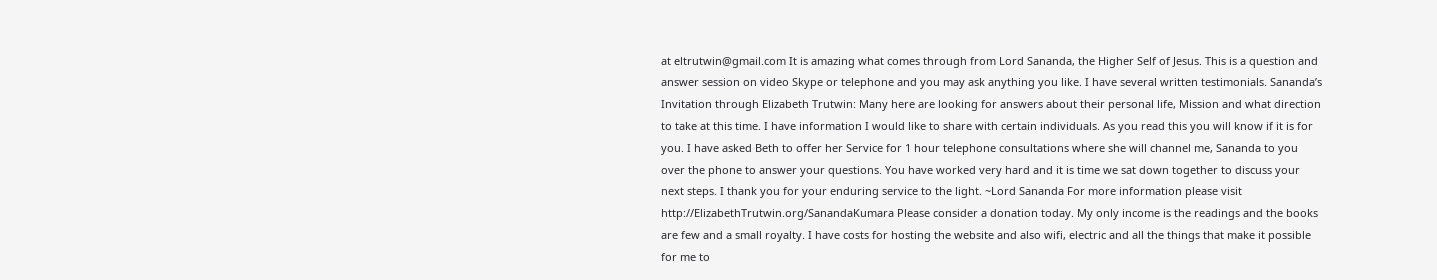at eltrutwin@gmail.com It is amazing what comes through from Lord Sananda, the Higher Self of Jesus. This is a question and answer session on video Skype or telephone and you may ask anything you like. I have several written testimonials. Sananda’s Invitation through Elizabeth Trutwin: Many here are looking for answers about their personal life, Mission and what direction to take at this time. I have information I would like to share with certain individuals. As you read this you will know if it is for you. I have asked Beth to offer her Service for 1 hour telephone consultations where she will channel me, Sananda to you over the phone to answer your questions. You have worked very hard and it is time we sat down together to discuss your next steps. I thank you for your enduring service to the light. ~Lord Sananda For more information please visit http://ElizabethTrutwin.org/SanandaKumara Please consider a donation today. My only income is the readings and the books are few and a small royalty. I have costs for hosting the website and also wifi, electric and all the things that make it possible for me to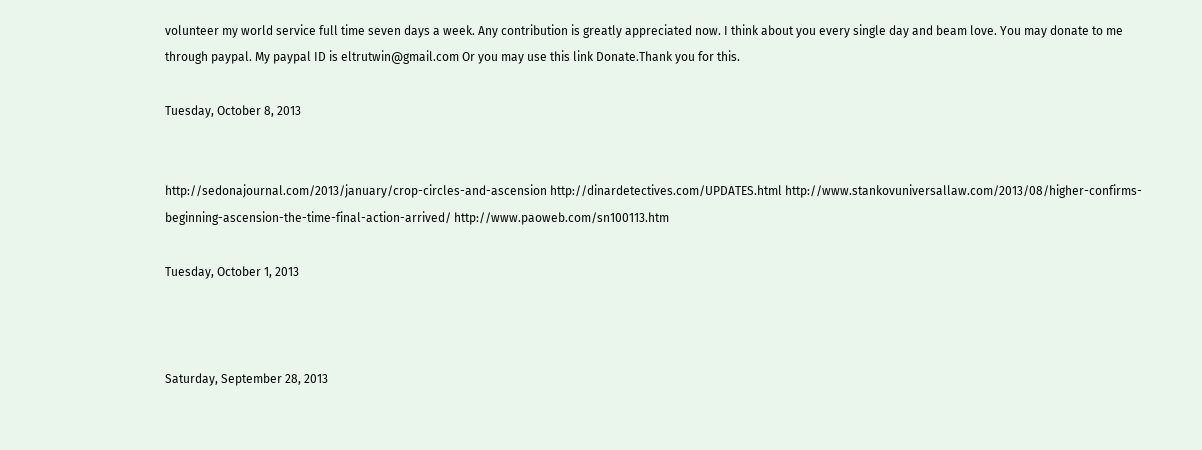volunteer my world service full time seven days a week. Any contribution is greatly appreciated now. I think about you every single day and beam love. You may donate to me through paypal. My paypal ID is eltrutwin@gmail.com Or you may use this link Donate.Thank you for this.

Tuesday, October 8, 2013


http://sedonajournal.com/2013/january/crop-circles-and-ascension http://dinardetectives.com/UPDATES.html http://www.stankovuniversallaw.com/2013/08/higher-confirms-beginning-ascension-the-time-final-action-arrived/ http://www.paoweb.com/sn100113.htm

Tuesday, October 1, 2013



Saturday, September 28, 2013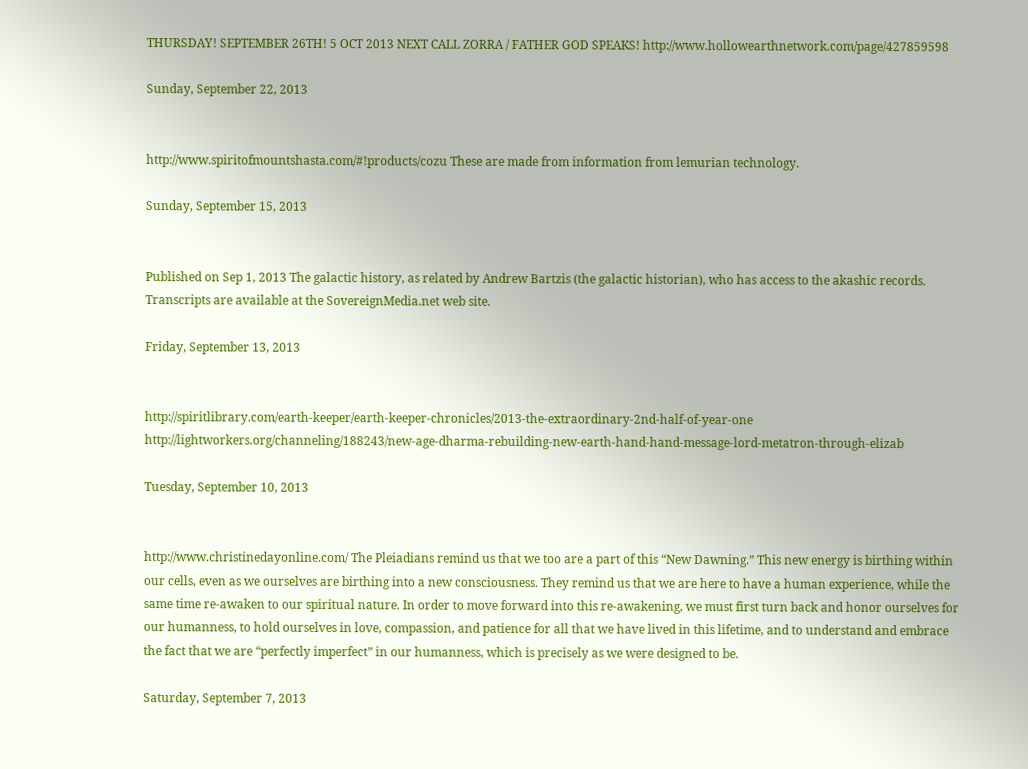THURSDAY! SEPTEMBER 26TH! 5 OCT 2013 NEXT CALL ZORRA / FATHER GOD SPEAKS! http://www.hollowearthnetwork.com/page/427859598

Sunday, September 22, 2013


http://www.spiritofmountshasta.com/#!products/cozu These are made from information from lemurian technology.

Sunday, September 15, 2013


Published on Sep 1, 2013 The galactic history, as related by Andrew Bartzis (the galactic historian), who has access to the akashic records. Transcripts are available at the SovereignMedia.net web site.

Friday, September 13, 2013


http://spiritlibrary.com/earth-keeper/earth-keeper-chronicles/2013-the-extraordinary-2nd-half-of-year-one http://lightworkers.org/channeling/188243/new-age-dharma-rebuilding-new-earth-hand-hand-message-lord-metatron-through-elizab

Tuesday, September 10, 2013


http://www.christinedayonline.com/ The Pleiadians remind us that we too are a part of this “New Dawning.” This new energy is birthing within our cells, even as we ourselves are birthing into a new consciousness. They remind us that we are here to have a human experience, while the same time re-awaken to our spiritual nature. In order to move forward into this re-awakening, we must first turn back and honor ourselves for our humanness, to hold ourselves in love, compassion, and patience for all that we have lived in this lifetime, and to understand and embrace the fact that we are “perfectly imperfect” in our humanness, which is precisely as we were designed to be.

Saturday, September 7, 2013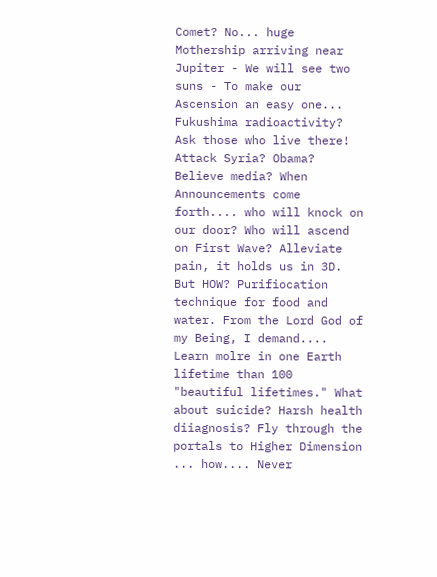Comet? No... huge Mothership arriving near Jupiter - We will see two suns - To make our Ascension an easy one... Fukushima radioactivity? Ask those who live there! Attack Syria? Obama? Believe media? When Announcements come forth.... who will knock on our door? Who will ascend on First Wave? Alleviate pain, it holds us in 3D. But HOW? Purifiocation technique for food and water. From the Lord God of my Being, I demand.... Learn molre in one Earth lifetime than 100 "beautiful lifetimes." What about suicide? Harsh health diiagnosis? Fly through the portals to Higher Dimension ... how.... Never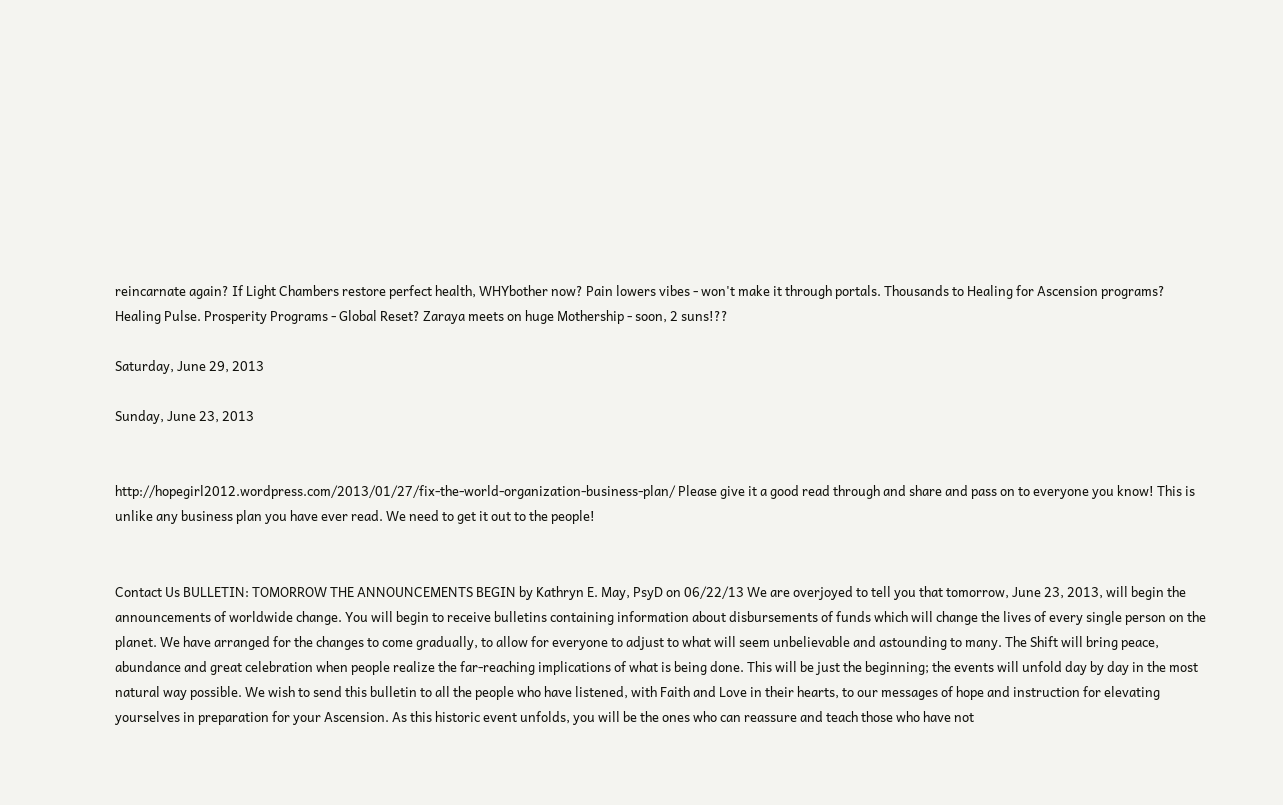reincarnate again? If Light Chambers restore perfect health, WHYbother now? Pain lowers vibes - won't make it through portals. Thousands to Healing for Ascension programs? Healing Pulse. Prosperity Programs - Global Reset? Zaraya meets on huge Mothership - soon, 2 suns!??

Saturday, June 29, 2013

Sunday, June 23, 2013


http://hopegirl2012.wordpress.com/2013/01/27/fix-the-world-organization-business-plan/ Please give it a good read through and share and pass on to everyone you know! This is unlike any business plan you have ever read. We need to get it out to the people!


Contact Us BULLETIN: TOMORROW THE ANNOUNCEMENTS BEGIN by Kathryn E. May, PsyD on 06/22/13 We are overjoyed to tell you that tomorrow, June 23, 2013, will begin the announcements of worldwide change. You will begin to receive bulletins containing information about disbursements of funds which will change the lives of every single person on the planet. We have arranged for the changes to come gradually, to allow for everyone to adjust to what will seem unbelievable and astounding to many. The Shift will bring peace, abundance and great celebration when people realize the far-reaching implications of what is being done. This will be just the beginning; the events will unfold day by day in the most natural way possible. We wish to send this bulletin to all the people who have listened, with Faith and Love in their hearts, to our messages of hope and instruction for elevating yourselves in preparation for your Ascension. As this historic event unfolds, you will be the ones who can reassure and teach those who have not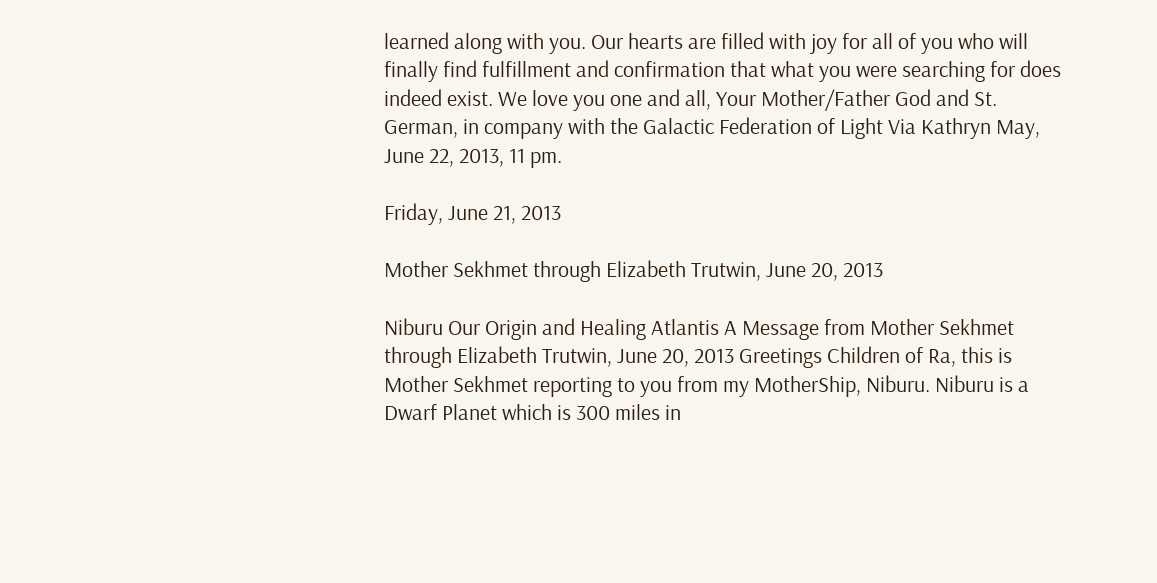learned along with you. Our hearts are filled with joy for all of you who will finally find fulfillment and confirmation that what you were searching for does indeed exist. We love you one and all, Your Mother/Father God and St. German, in company with the Galactic Federation of Light Via Kathryn May, June 22, 2013, 11 pm.

Friday, June 21, 2013

Mother Sekhmet through Elizabeth Trutwin, June 20, 2013

Niburu Our Origin and Healing Atlantis A Message from Mother Sekhmet through Elizabeth Trutwin, June 20, 2013 Greetings Children of Ra, this is Mother Sekhmet reporting to you from my MotherShip, Niburu. Niburu is a Dwarf Planet which is 300 miles in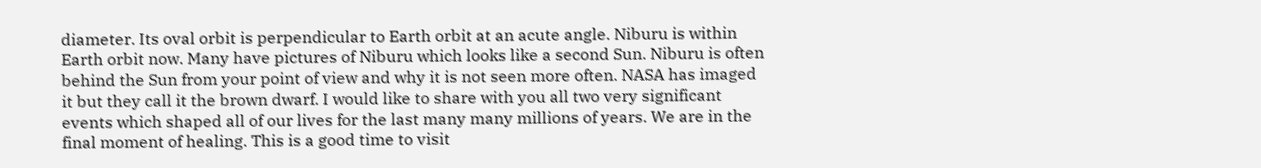diameter. Its oval orbit is perpendicular to Earth orbit at an acute angle. Niburu is within Earth orbit now. Many have pictures of Niburu which looks like a second Sun. Niburu is often behind the Sun from your point of view and why it is not seen more often. NASA has imaged it but they call it the brown dwarf. I would like to share with you all two very significant events which shaped all of our lives for the last many many millions of years. We are in the final moment of healing. This is a good time to visit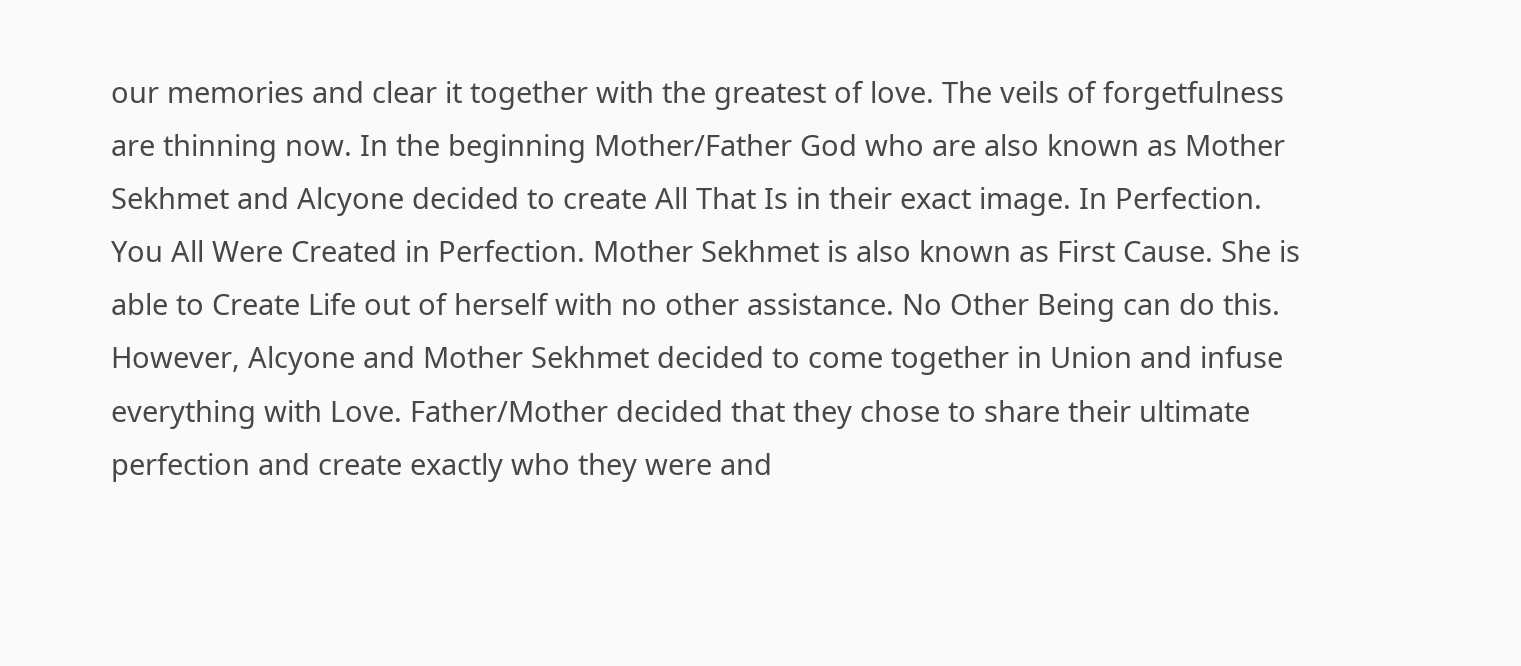our memories and clear it together with the greatest of love. The veils of forgetfulness are thinning now. In the beginning Mother/Father God who are also known as Mother Sekhmet and Alcyone decided to create All That Is in their exact image. In Perfection. You All Were Created in Perfection. Mother Sekhmet is also known as First Cause. She is able to Create Life out of herself with no other assistance. No Other Being can do this. However, Alcyone and Mother Sekhmet decided to come together in Union and infuse everything with Love. Father/Mother decided that they chose to share their ultimate perfection and create exactly who they were and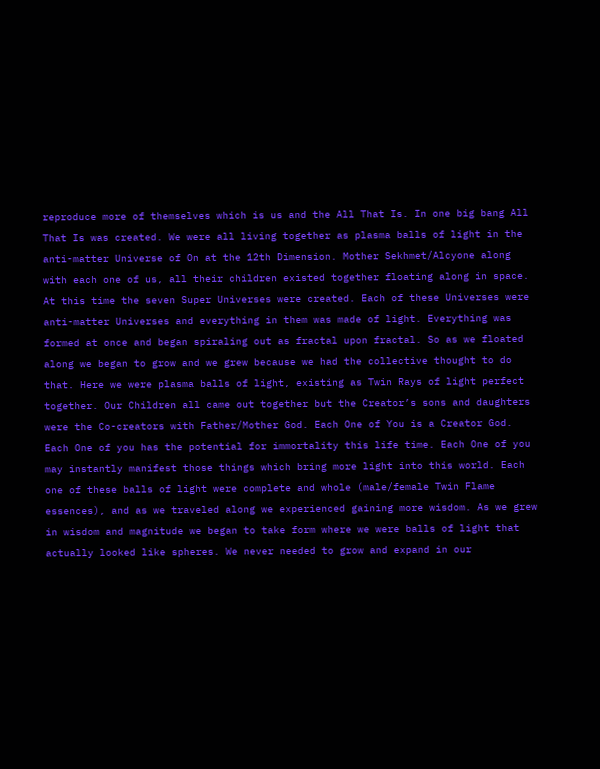reproduce more of themselves which is us and the All That Is. In one big bang All That Is was created. We were all living together as plasma balls of light in the anti-matter Universe of On at the 12th Dimension. Mother Sekhmet/Alcyone along with each one of us, all their children existed together floating along in space. At this time the seven Super Universes were created. Each of these Universes were anti-matter Universes and everything in them was made of light. Everything was formed at once and began spiraling out as fractal upon fractal. So as we floated along we began to grow and we grew because we had the collective thought to do that. Here we were plasma balls of light, existing as Twin Rays of light perfect together. Our Children all came out together but the Creator’s sons and daughters were the Co-creators with Father/Mother God. Each One of You is a Creator God. Each One of you has the potential for immortality this life time. Each One of you may instantly manifest those things which bring more light into this world. Each one of these balls of light were complete and whole (male/female Twin Flame essences), and as we traveled along we experienced gaining more wisdom. As we grew in wisdom and magnitude we began to take form where we were balls of light that actually looked like spheres. We never needed to grow and expand in our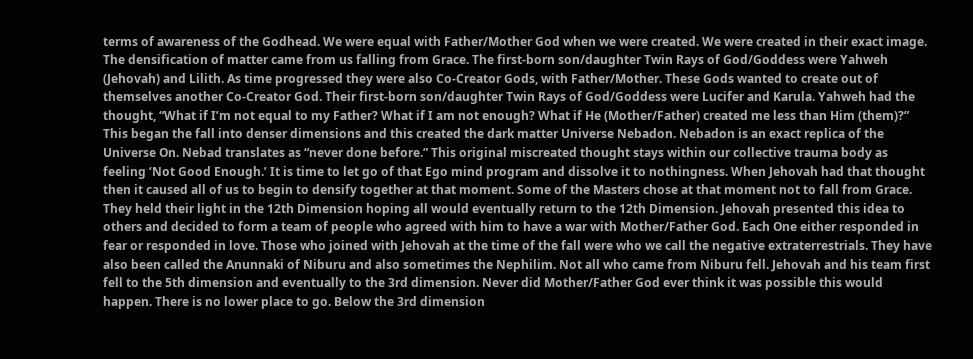terms of awareness of the Godhead. We were equal with Father/Mother God when we were created. We were created in their exact image. The densification of matter came from us falling from Grace. The first-born son/daughter Twin Rays of God/Goddess were Yahweh (Jehovah) and Lilith. As time progressed they were also Co-Creator Gods, with Father/Mother. These Gods wanted to create out of themselves another Co-Creator God. Their first-born son/daughter Twin Rays of God/Goddess were Lucifer and Karula. Yahweh had the thought, “What if I’m not equal to my Father? What if I am not enough? What if He (Mother/Father) created me less than Him (them)?” This began the fall into denser dimensions and this created the dark matter Universe Nebadon. Nebadon is an exact replica of the Universe On. Nebad translates as “never done before.” This original miscreated thought stays within our collective trauma body as feeling ‘Not Good Enough.’ It is time to let go of that Ego mind program and dissolve it to nothingness. When Jehovah had that thought then it caused all of us to begin to densify together at that moment. Some of the Masters chose at that moment not to fall from Grace. They held their light in the 12th Dimension hoping all would eventually return to the 12th Dimension. Jehovah presented this idea to others and decided to form a team of people who agreed with him to have a war with Mother/Father God. Each One either responded in fear or responded in love. Those who joined with Jehovah at the time of the fall were who we call the negative extraterrestrials. They have also been called the Anunnaki of Niburu and also sometimes the Nephilim. Not all who came from Niburu fell. Jehovah and his team first fell to the 5th dimension and eventually to the 3rd dimension. Never did Mother/Father God ever think it was possible this would happen. There is no lower place to go. Below the 3rd dimension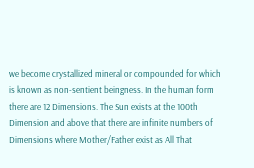we become crystallized mineral or compounded for which is known as non-sentient beingness. In the human form there are 12 Dimensions. The Sun exists at the 100th Dimension and above that there are infinite numbers of Dimensions where Mother/Father exist as All That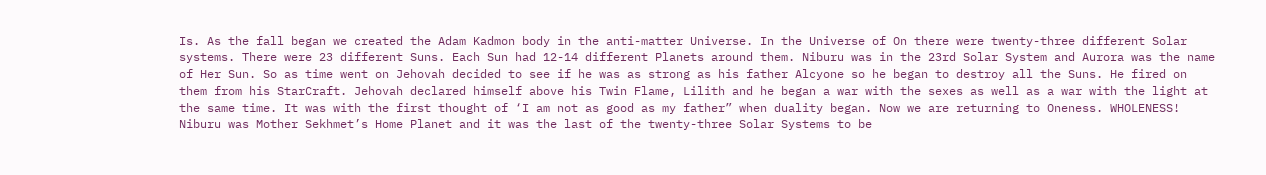Is. As the fall began we created the Adam Kadmon body in the anti-matter Universe. In the Universe of On there were twenty-three different Solar systems. There were 23 different Suns. Each Sun had 12-14 different Planets around them. Niburu was in the 23rd Solar System and Aurora was the name of Her Sun. So as time went on Jehovah decided to see if he was as strong as his father Alcyone so he began to destroy all the Suns. He fired on them from his StarCraft. Jehovah declared himself above his Twin Flame, Lilith and he began a war with the sexes as well as a war with the light at the same time. It was with the first thought of ‘I am not as good as my father” when duality began. Now we are returning to Oneness. WHOLENESS! Niburu was Mother Sekhmet’s Home Planet and it was the last of the twenty-three Solar Systems to be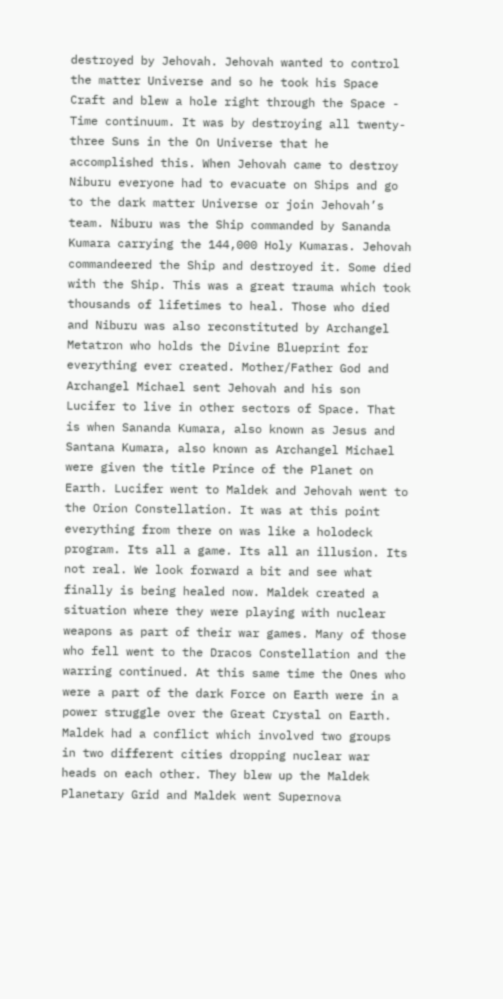destroyed by Jehovah. Jehovah wanted to control the matter Universe and so he took his Space Craft and blew a hole right through the Space - Time continuum. It was by destroying all twenty-three Suns in the On Universe that he accomplished this. When Jehovah came to destroy Niburu everyone had to evacuate on Ships and go to the dark matter Universe or join Jehovah’s team. Niburu was the Ship commanded by Sananda Kumara carrying the 144,000 Holy Kumaras. Jehovah commandeered the Ship and destroyed it. Some died with the Ship. This was a great trauma which took thousands of lifetimes to heal. Those who died and Niburu was also reconstituted by Archangel Metatron who holds the Divine Blueprint for everything ever created. Mother/Father God and Archangel Michael sent Jehovah and his son Lucifer to live in other sectors of Space. That is when Sananda Kumara, also known as Jesus and Santana Kumara, also known as Archangel Michael were given the title Prince of the Planet on Earth. Lucifer went to Maldek and Jehovah went to the Orion Constellation. It was at this point everything from there on was like a holodeck program. Its all a game. Its all an illusion. Its not real. We look forward a bit and see what finally is being healed now. Maldek created a situation where they were playing with nuclear weapons as part of their war games. Many of those who fell went to the Dracos Constellation and the warring continued. At this same time the Ones who were a part of the dark Force on Earth were in a power struggle over the Great Crystal on Earth. Maldek had a conflict which involved two groups in two different cities dropping nuclear war heads on each other. They blew up the Maldek Planetary Grid and Maldek went Supernova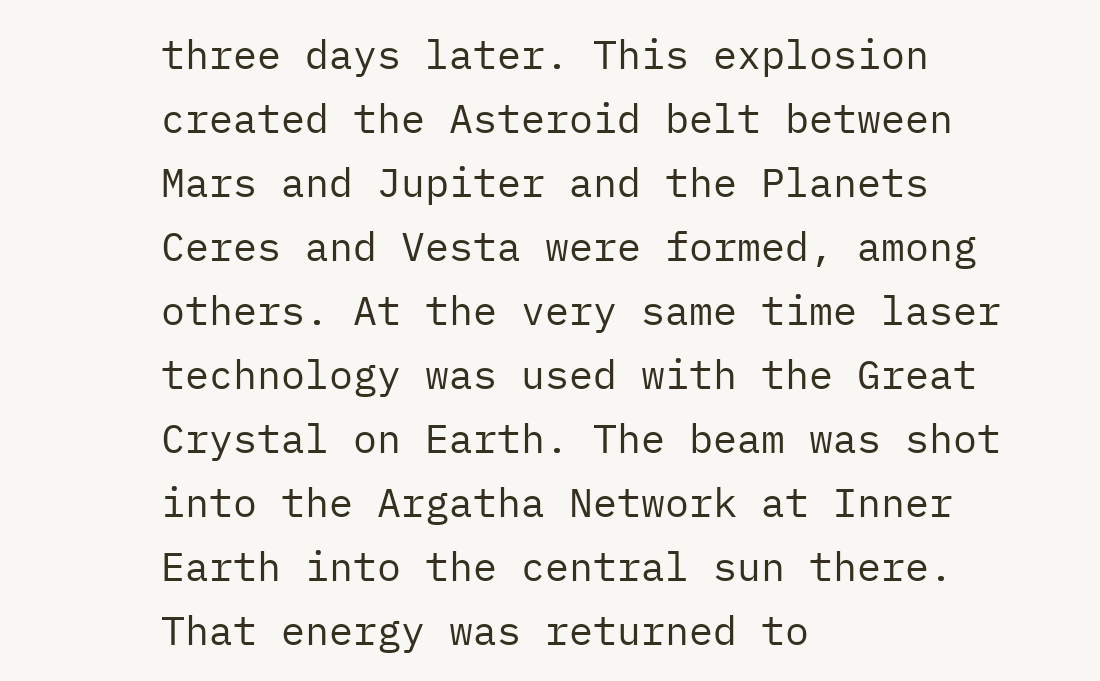three days later. This explosion created the Asteroid belt between Mars and Jupiter and the Planets Ceres and Vesta were formed, among others. At the very same time laser technology was used with the Great Crystal on Earth. The beam was shot into the Argatha Network at Inner Earth into the central sun there. That energy was returned to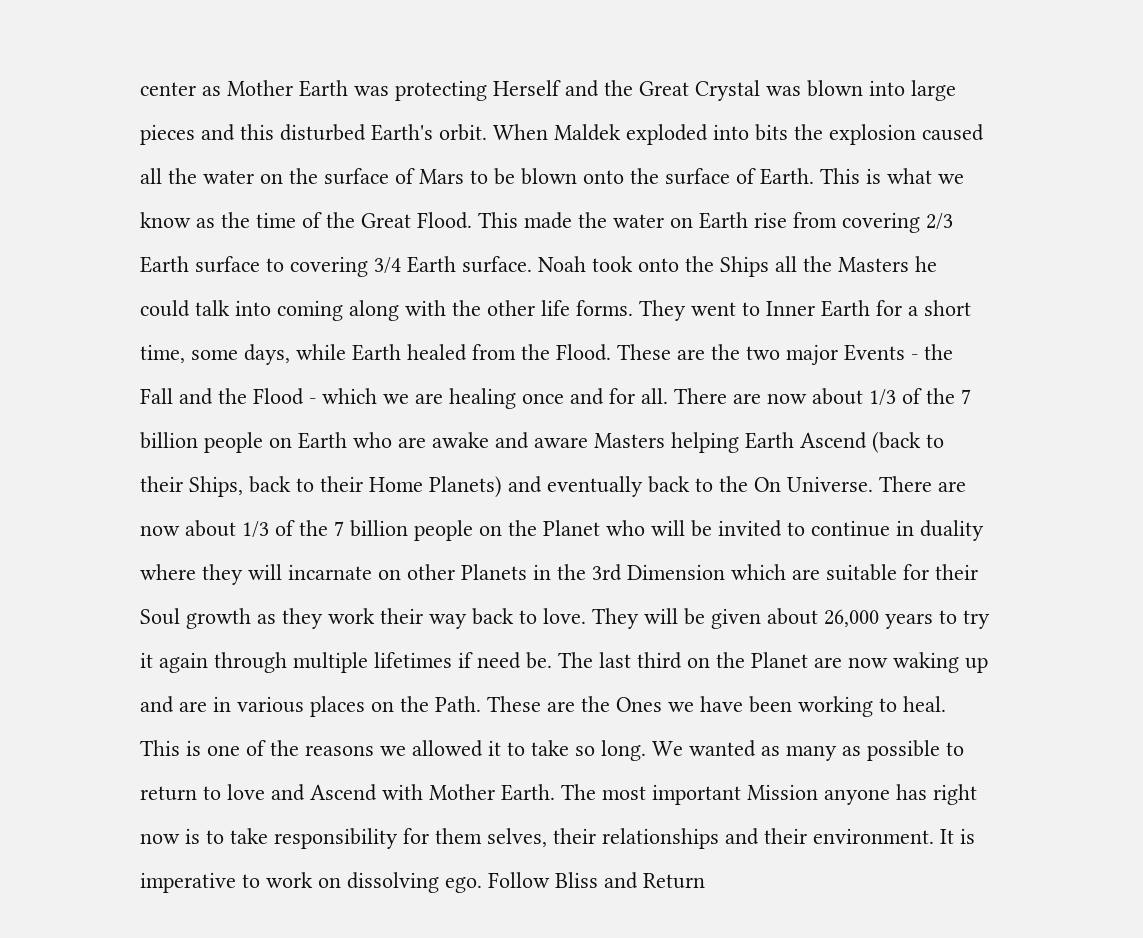center as Mother Earth was protecting Herself and the Great Crystal was blown into large pieces and this disturbed Earth's orbit. When Maldek exploded into bits the explosion caused all the water on the surface of Mars to be blown onto the surface of Earth. This is what we know as the time of the Great Flood. This made the water on Earth rise from covering 2/3 Earth surface to covering 3/4 Earth surface. Noah took onto the Ships all the Masters he could talk into coming along with the other life forms. They went to Inner Earth for a short time, some days, while Earth healed from the Flood. These are the two major Events - the Fall and the Flood - which we are healing once and for all. There are now about 1/3 of the 7 billion people on Earth who are awake and aware Masters helping Earth Ascend (back to their Ships, back to their Home Planets) and eventually back to the On Universe. There are now about 1/3 of the 7 billion people on the Planet who will be invited to continue in duality where they will incarnate on other Planets in the 3rd Dimension which are suitable for their Soul growth as they work their way back to love. They will be given about 26,000 years to try it again through multiple lifetimes if need be. The last third on the Planet are now waking up and are in various places on the Path. These are the Ones we have been working to heal. This is one of the reasons we allowed it to take so long. We wanted as many as possible to return to love and Ascend with Mother Earth. The most important Mission anyone has right now is to take responsibility for them selves, their relationships and their environment. It is imperative to work on dissolving ego. Follow Bliss and Return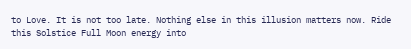to Love. It is not too late. Nothing else in this illusion matters now. Ride this Solstice Full Moon energy into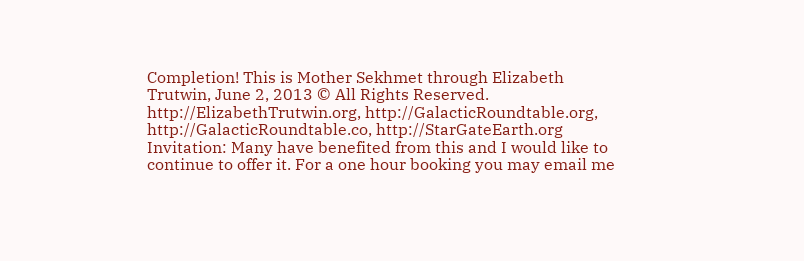Completion! This is Mother Sekhmet through Elizabeth Trutwin, June 2, 2013 © All Rights Reserved. http://ElizabethTrutwin.org, http://GalacticRoundtable.org, http://GalacticRoundtable.co, http://StarGateEarth.org Invitation: Many have benefited from this and I would like to continue to offer it. For a one hour booking you may email me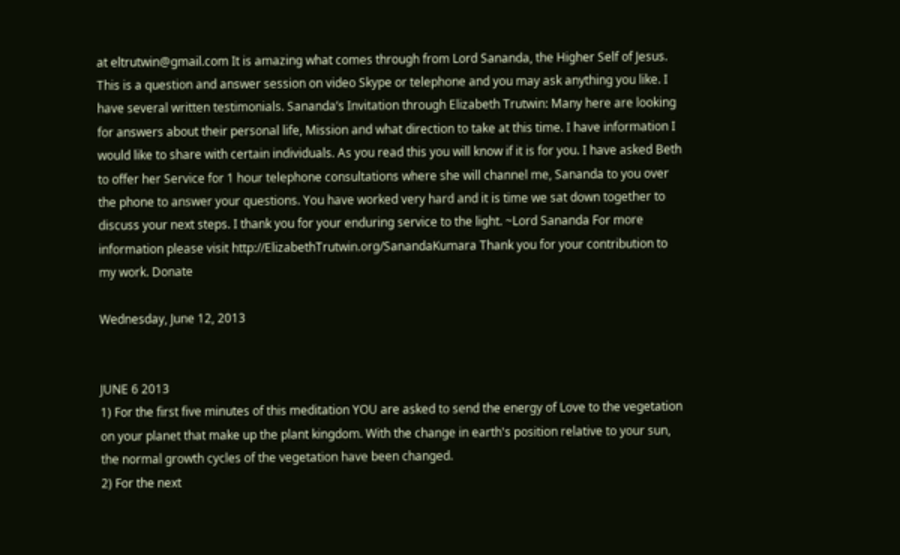at eltrutwin@gmail.com It is amazing what comes through from Lord Sananda, the Higher Self of Jesus. This is a question and answer session on video Skype or telephone and you may ask anything you like. I have several written testimonials. Sananda’s Invitation through Elizabeth Trutwin: Many here are looking for answers about their personal life, Mission and what direction to take at this time. I have information I would like to share with certain individuals. As you read this you will know if it is for you. I have asked Beth to offer her Service for 1 hour telephone consultations where she will channel me, Sananda to you over the phone to answer your questions. You have worked very hard and it is time we sat down together to discuss your next steps. I thank you for your enduring service to the light. ~Lord Sananda For more information please visit http://ElizabethTrutwin.org/SanandaKumara Thank you for your contribution to my work. Donate

Wednesday, June 12, 2013


JUNE 6 2013
1) For the first five minutes of this meditation YOU are asked to send the energy of Love to the vegetation on your planet that make up the plant kingdom. With the change in earth's position relative to your sun, the normal growth cycles of the vegetation have been changed.
2) For the next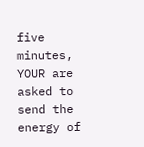five minutes, YOUR are asked to send the energy of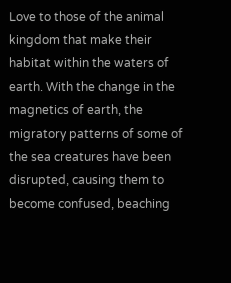Love to those of the animal kingdom that make their habitat within the waters of earth. With the change in the magnetics of earth, the migratory patterns of some of the sea creatures have been disrupted, causing them to become confused, beaching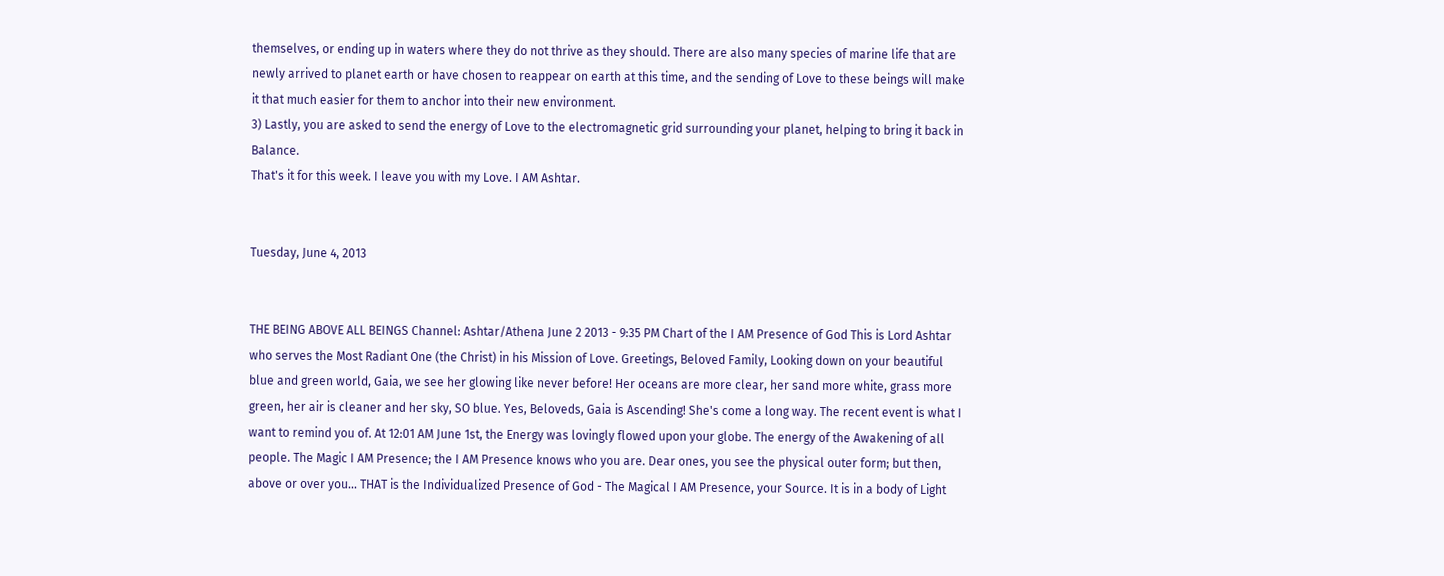themselves, or ending up in waters where they do not thrive as they should. There are also many species of marine life that are newly arrived to planet earth or have chosen to reappear on earth at this time, and the sending of Love to these beings will make it that much easier for them to anchor into their new environment.
3) Lastly, you are asked to send the energy of Love to the electromagnetic grid surrounding your planet, helping to bring it back in Balance.
That's it for this week. I leave you with my Love. I AM Ashtar.


Tuesday, June 4, 2013


THE BEING ABOVE ALL BEINGS Channel: Ashtar/Athena June 2 2013 - 9:35 PM Chart of the I AM Presence of God This is Lord Ashtar who serves the Most Radiant One (the Christ) in his Mission of Love. Greetings, Beloved Family, Looking down on your beautiful blue and green world, Gaia, we see her glowing like never before! Her oceans are more clear, her sand more white, grass more green, her air is cleaner and her sky, SO blue. Yes, Beloveds, Gaia is Ascending! She's come a long way. The recent event is what I want to remind you of. At 12:01 AM June 1st, the Energy was lovingly flowed upon your globe. The energy of the Awakening of all people. The Magic I AM Presence; the I AM Presence knows who you are. Dear ones, you see the physical outer form; but then, above or over you... THAT is the Individualized Presence of God - The Magical I AM Presence, your Source. It is in a body of Light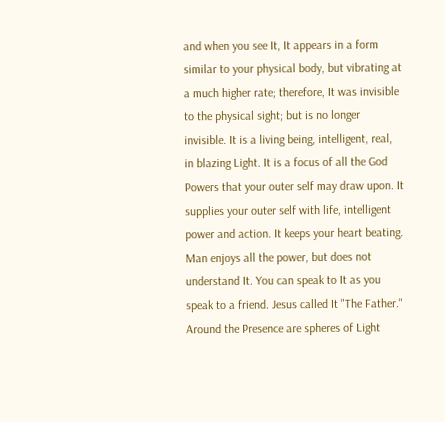and when you see It, It appears in a form similar to your physical body, but vibrating at a much higher rate; therefore, It was invisible to the physical sight; but is no longer invisible. It is a living being, intelligent, real, in blazing Light. It is a focus of all the God Powers that your outer self may draw upon. It supplies your outer self with life, intelligent power and action. It keeps your heart beating. Man enjoys all the power, but does not understand It. You can speak to It as you speak to a friend. Jesus called It "The Father." Around the Presence are spheres of Light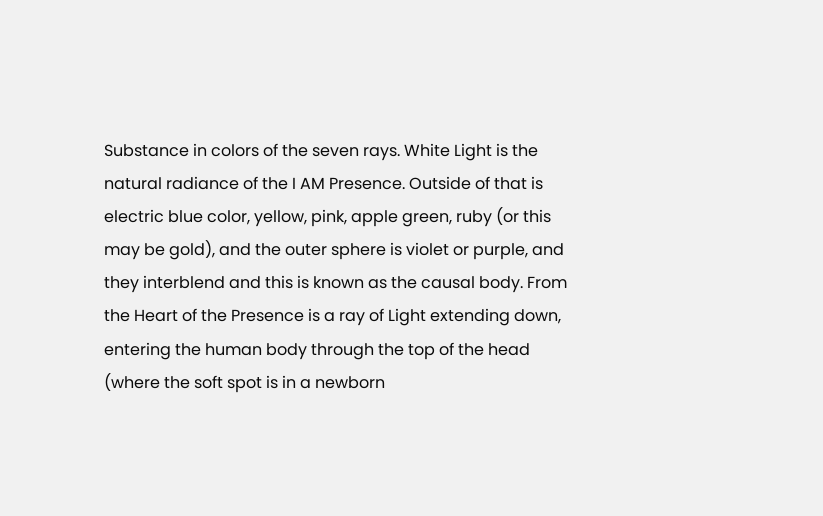Substance in colors of the seven rays. White Light is the natural radiance of the I AM Presence. Outside of that is electric blue color, yellow, pink, apple green, ruby (or this may be gold), and the outer sphere is violet or purple, and they interblend and this is known as the causal body. From the Heart of the Presence is a ray of Light extending down, entering the human body through the top of the head (where the soft spot is in a newborn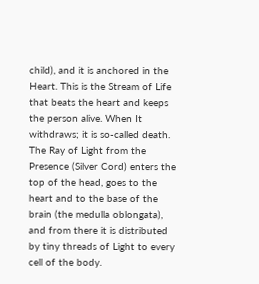child), and it is anchored in the Heart. This is the Stream of Life that beats the heart and keeps the person alive. When It withdraws; it is so-called death. The Ray of Light from the Presence (Silver Cord) enters the top of the head, goes to the heart and to the base of the brain (the medulla oblongata), and from there it is distributed by tiny threads of Light to every cell of the body.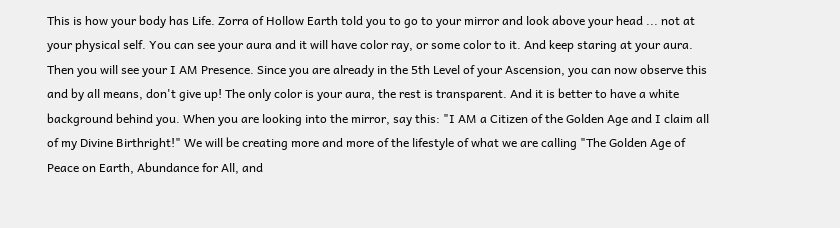This is how your body has Life. Zorra of Hollow Earth told you to go to your mirror and look above your head ... not at your physical self. You can see your aura and it will have color ray, or some color to it. And keep staring at your aura. Then you will see your I AM Presence. Since you are already in the 5th Level of your Ascension, you can now observe this and by all means, don't give up! The only color is your aura, the rest is transparent. And it is better to have a white background behind you. When you are looking into the mirror, say this: "I AM a Citizen of the Golden Age and I claim all of my Divine Birthright!" We will be creating more and more of the lifestyle of what we are calling "The Golden Age of Peace on Earth, Abundance for All, and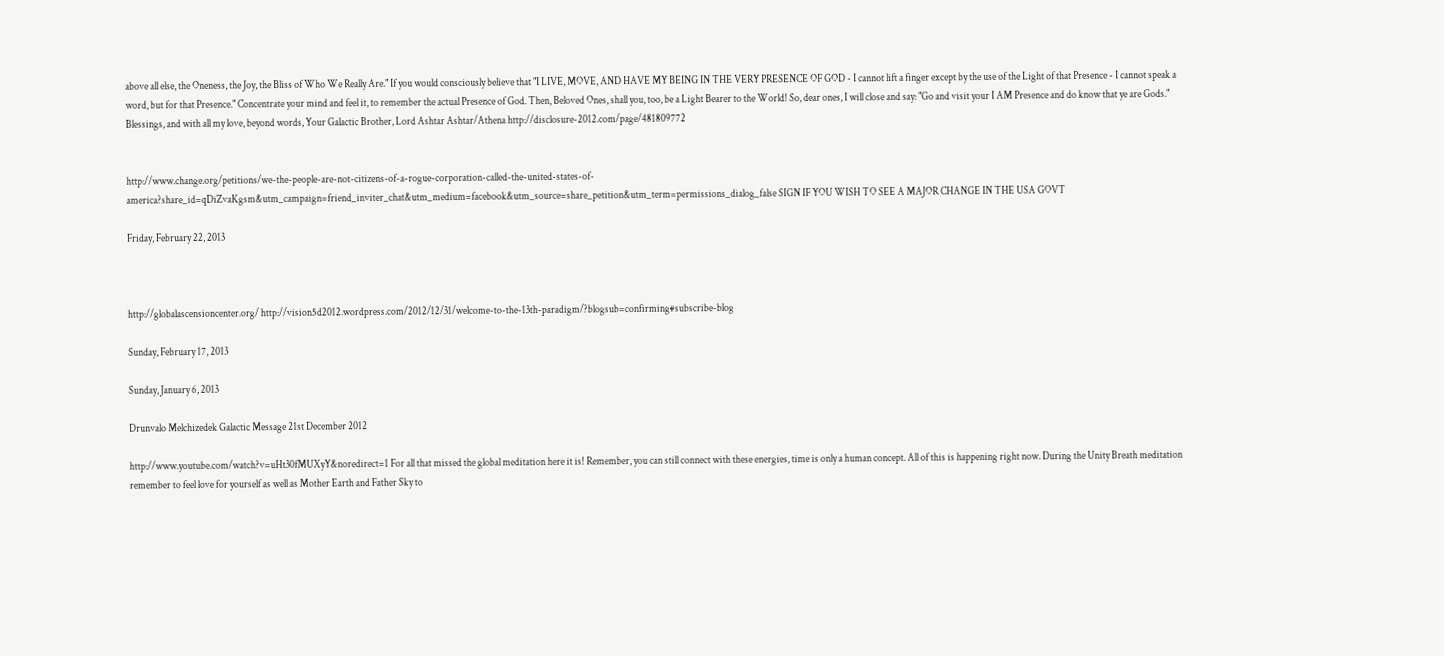above all else, the Oneness, the Joy, the Bliss of Who We Really Are." If you would consciously believe that "I LIVE, MOVE, AND HAVE MY BEING IN THE VERY PRESENCE OF GOD - I cannot lift a finger except by the use of the Light of that Presence - I cannot speak a word, but for that Presence." Concentrate your mind and feel it, to remember the actual Presence of God. Then, Beloved Ones, shall you, too, be a Light Bearer to the World! So, dear ones, I will close and say: "Go and visit your I AM Presence and do know that ye are Gods." Blessings, and with all my love, beyond words, Your Galactic Brother, Lord Ashtar Ashtar/Athena http://disclosure-2012.com/page/481809772


http://www.change.org/petitions/we-the-people-are-not-citizens-of-a-rogue-corporation-called-the-united-states-of-america?share_id=qDiZvaKgsm&utm_campaign=friend_inviter_chat&utm_medium=facebook&utm_source=share_petition&utm_term=permissions_dialog_false SIGN IF YOU WISH TO SEE A MAJOR CHANGE IN THE USA GOVT

Friday, February 22, 2013



http://globalascensioncenter.org/ http://vision5d2012.wordpress.com/2012/12/31/welcome-to-the-13th-paradigm/?blogsub=confirming#subscribe-blog

Sunday, February 17, 2013

Sunday, January 6, 2013

Drunvalo Melchizedek Galactic Message 21st December 2012

http://www.youtube.com/watch?v=uHt30fMUXyY&noredirect=1 For all that missed the global meditation here it is! Remember, you can still connect with these energies, time is only a human concept. All of this is happening right now. During the Unity Breath meditation remember to feel love for yourself as well as Mother Earth and Father Sky to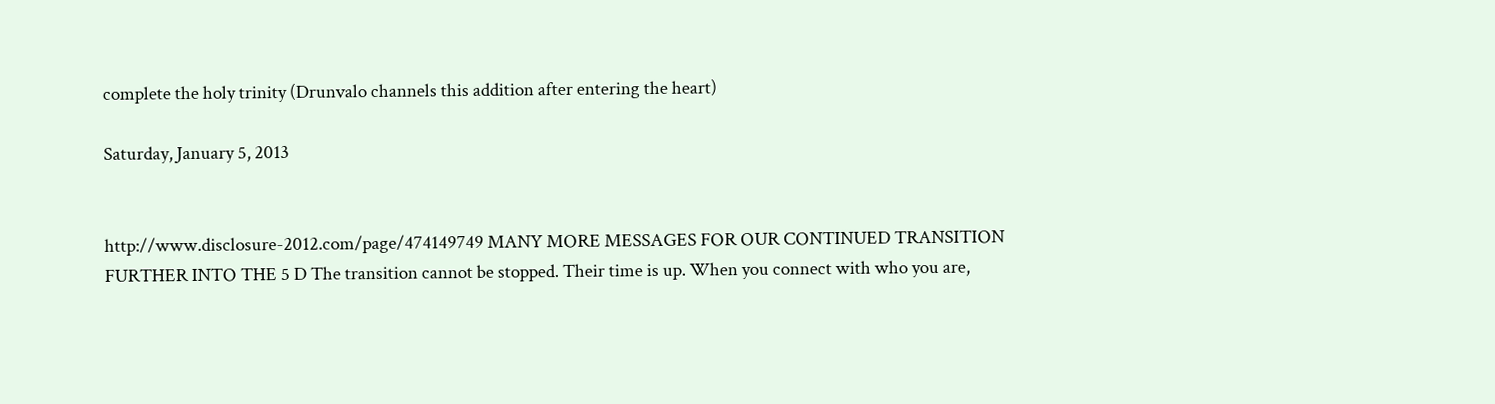complete the holy trinity (Drunvalo channels this addition after entering the heart)

Saturday, January 5, 2013


http://www.disclosure-2012.com/page/474149749 MANY MORE MESSAGES FOR OUR CONTINUED TRANSITION FURTHER INTO THE 5 D The transition cannot be stopped. Their time is up. When you connect with who you are,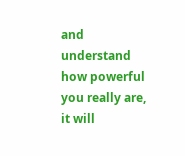and understand how powerful you really are, it will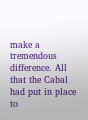make a tremendous difference. All that the Cabal had put in place to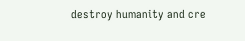destroy humanity and cre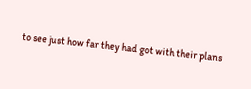to see just how far they had got with their plans